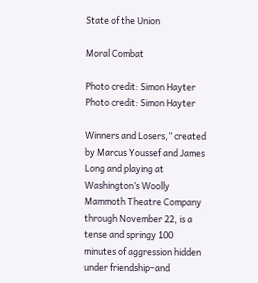State of the Union

Moral Combat

Photo credit: Simon Hayter
Photo credit: Simon Hayter

Winners and Losers,” created by Marcus Youssef and James Long and playing at Washington’s Woolly Mammoth Theatre Company through November 22, is a tense and springy 100 minutes of aggression hidden under friendship–and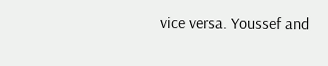vice versa. Youssef and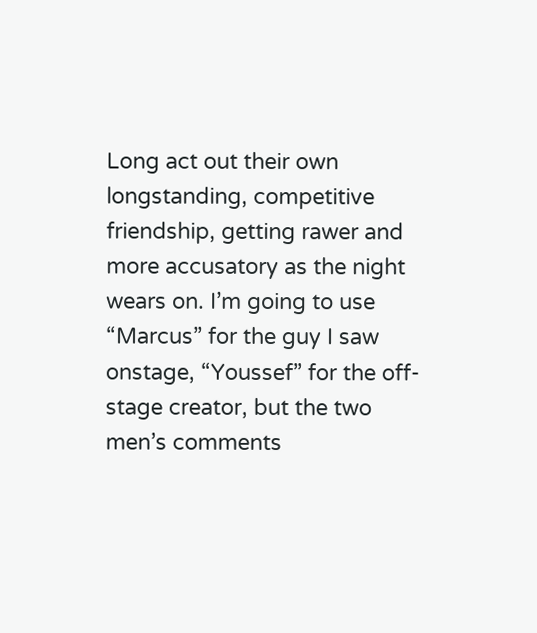Long act out their own longstanding, competitive friendship, getting rawer and more accusatory as the night wears on. I’m going to use “Marcus” for the guy I saw onstage, “Youssef” for the off-stage creator, but the two men’s comments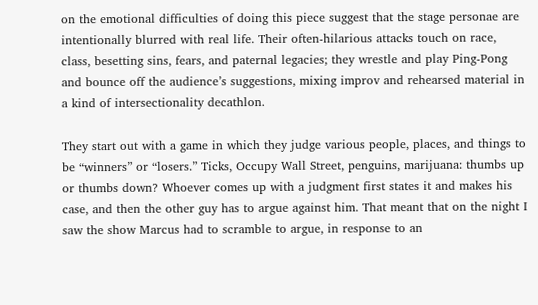on the emotional difficulties of doing this piece suggest that the stage personae are intentionally blurred with real life. Their often-hilarious attacks touch on race, class, besetting sins, fears, and paternal legacies; they wrestle and play Ping-Pong and bounce off the audience’s suggestions, mixing improv and rehearsed material in a kind of intersectionality decathlon.

They start out with a game in which they judge various people, places, and things to be “winners” or “losers.” Ticks, Occupy Wall Street, penguins, marijuana: thumbs up or thumbs down? Whoever comes up with a judgment first states it and makes his case, and then the other guy has to argue against him. That meant that on the night I saw the show Marcus had to scramble to argue, in response to an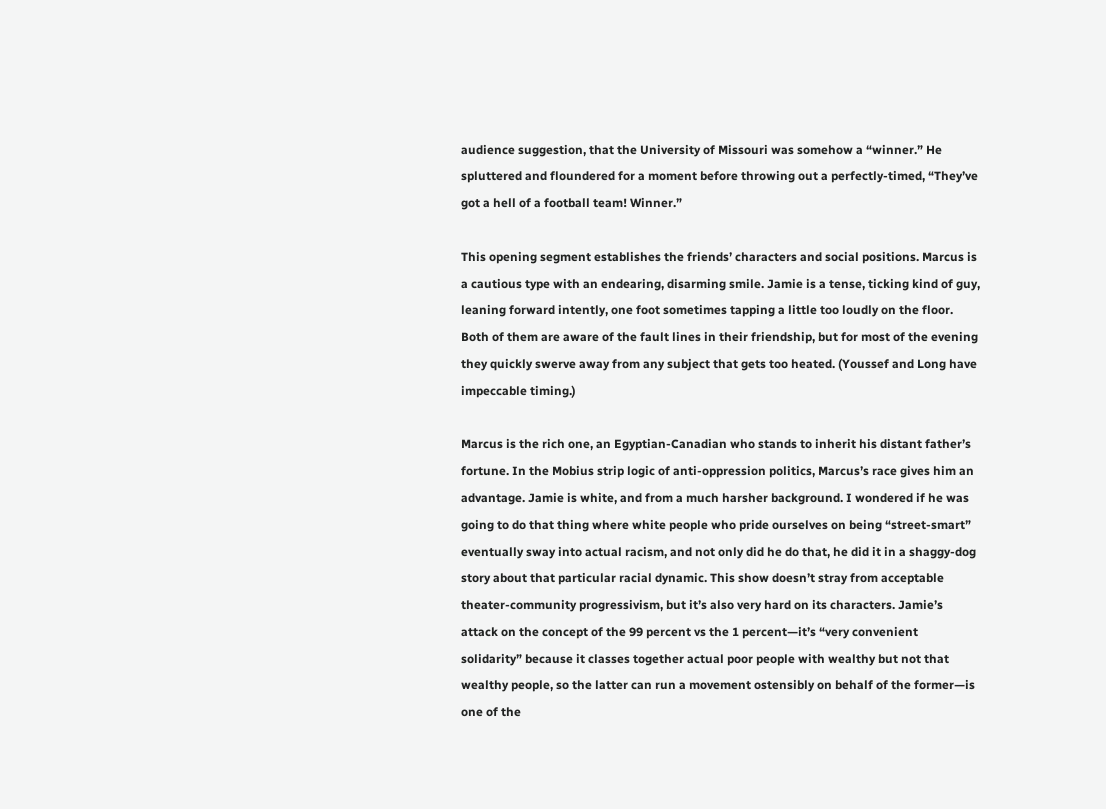audience suggestion, that the University of Missouri was somehow a “winner.” He spluttered and floundered for a moment before throwing out a perfectly-timed, “They’ve got a hell of a football team! Winner.”

This opening segment establishes the friends’ characters and social positions. Marcus is a cautious type with an endearing, disarming smile. Jamie is a tense, ticking kind of guy, leaning forward intently, one foot sometimes tapping a little too loudly on the floor. Both of them are aware of the fault lines in their friendship, but for most of the evening they quickly swerve away from any subject that gets too heated. (Youssef and Long have impeccable timing.)

Marcus is the rich one, an Egyptian-Canadian who stands to inherit his distant father’s fortune. In the Mobius strip logic of anti-oppression politics, Marcus’s race gives him an advantage. Jamie is white, and from a much harsher background. I wondered if he was going to do that thing where white people who pride ourselves on being “street-smart” eventually sway into actual racism, and not only did he do that, he did it in a shaggy-dog story about that particular racial dynamic. This show doesn’t stray from acceptable theater-community progressivism, but it’s also very hard on its characters. Jamie’s attack on the concept of the 99 percent vs the 1 percent—it’s “very convenient solidarity” because it classes together actual poor people with wealthy but not that wealthy people, so the latter can run a movement ostensibly on behalf of the former—is one of the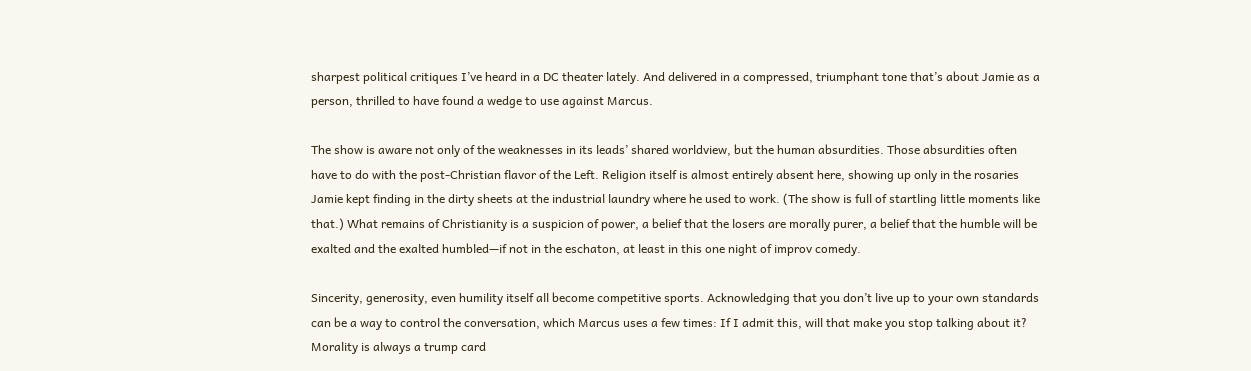sharpest political critiques I’ve heard in a DC theater lately. And delivered in a compressed, triumphant tone that’s about Jamie as a person, thrilled to have found a wedge to use against Marcus.

The show is aware not only of the weaknesses in its leads’ shared worldview, but the human absurdities. Those absurdities often have to do with the post-Christian flavor of the Left. Religion itself is almost entirely absent here, showing up only in the rosaries Jamie kept finding in the dirty sheets at the industrial laundry where he used to work. (The show is full of startling little moments like that.) What remains of Christianity is a suspicion of power, a belief that the losers are morally purer, a belief that the humble will be exalted and the exalted humbled—if not in the eschaton, at least in this one night of improv comedy.

Sincerity, generosity, even humility itself all become competitive sports. Acknowledging that you don’t live up to your own standards can be a way to control the conversation, which Marcus uses a few times: If I admit this, will that make you stop talking about it? Morality is always a trump card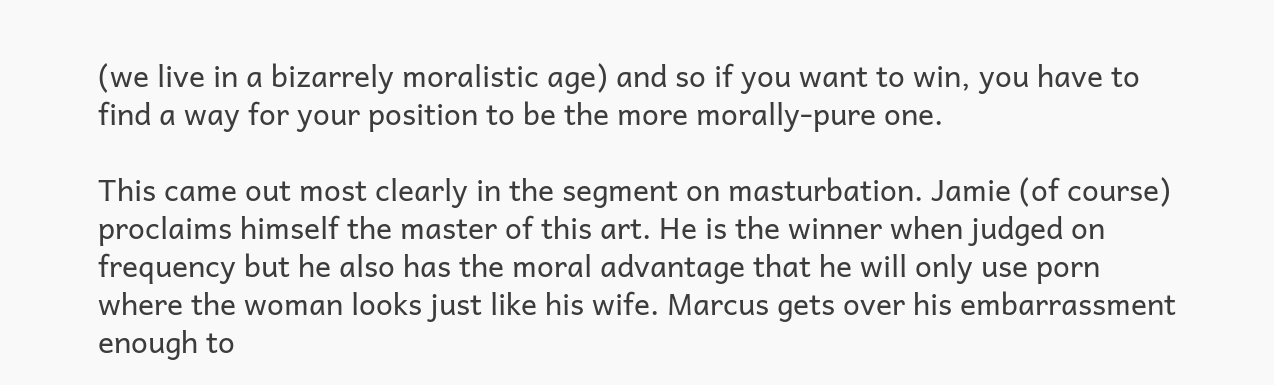(we live in a bizarrely moralistic age) and so if you want to win, you have to find a way for your position to be the more morally-pure one.

This came out most clearly in the segment on masturbation. Jamie (of course) proclaims himself the master of this art. He is the winner when judged on frequency but he also has the moral advantage that he will only use porn where the woman looks just like his wife. Marcus gets over his embarrassment enough to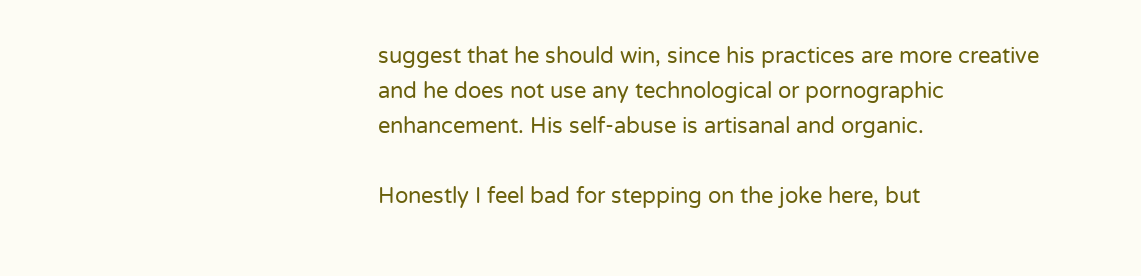suggest that he should win, since his practices are more creative and he does not use any technological or pornographic enhancement. His self-abuse is artisanal and organic.

Honestly I feel bad for stepping on the joke here, but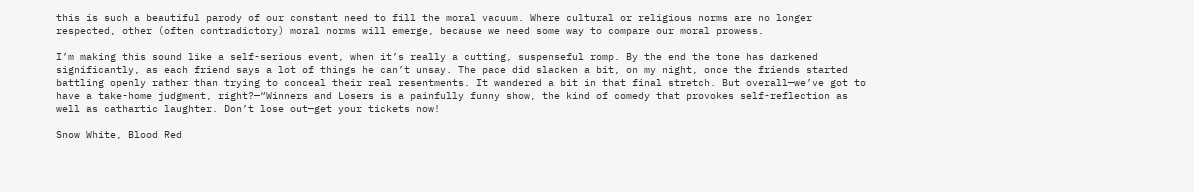this is such a beautiful parody of our constant need to fill the moral vacuum. Where cultural or religious norms are no longer respected, other (often contradictory) moral norms will emerge, because we need some way to compare our moral prowess.

I’m making this sound like a self-serious event, when it’s really a cutting, suspenseful romp. By the end the tone has darkened significantly, as each friend says a lot of things he can’t unsay. The pace did slacken a bit, on my night, once the friends started battling openly rather than trying to conceal their real resentments. It wandered a bit in that final stretch. But overall—we’ve got to have a take-home judgment, right?—“Winners and Losers is a painfully funny show, the kind of comedy that provokes self-reflection as well as cathartic laughter. Don’t lose out—get your tickets now!

Snow White, Blood Red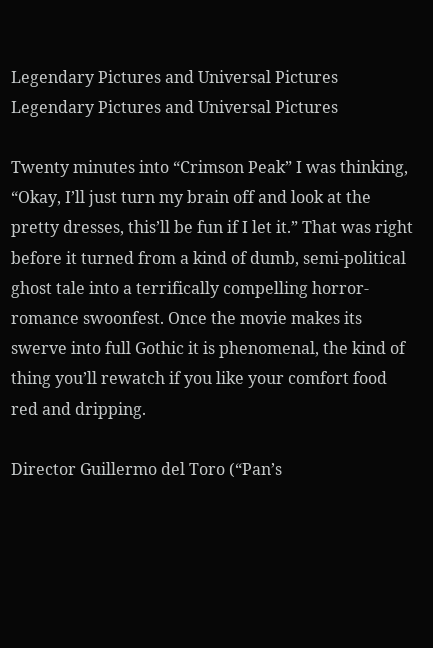Legendary Pictures and Universal Pictures
Legendary Pictures and Universal Pictures

Twenty minutes into “Crimson Peak” I was thinking, “Okay, I’ll just turn my brain off and look at the pretty dresses, this’ll be fun if I let it.” That was right before it turned from a kind of dumb, semi-political ghost tale into a terrifically compelling horror-romance swoonfest. Once the movie makes its swerve into full Gothic it is phenomenal, the kind of thing you’ll rewatch if you like your comfort food red and dripping.

Director Guillermo del Toro (“Pan’s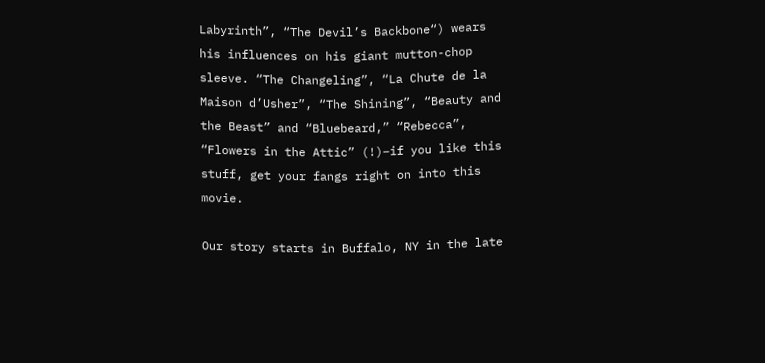Labyrinth”, “The Devil’s Backbone“) wears his influences on his giant mutton-chop sleeve. “The Changeling”, “La Chute de la Maison d’Usher”, “The Shining”, “Beauty and the Beast” and “Bluebeard,” “Rebecca”, “Flowers in the Attic” (!)–if you like this stuff, get your fangs right on into this movie.

Our story starts in Buffalo, NY in the late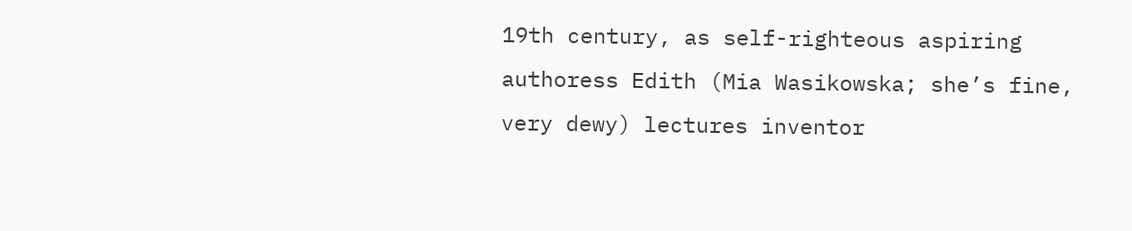19th century, as self-righteous aspiring authoress Edith (Mia Wasikowska; she’s fine, very dewy) lectures inventor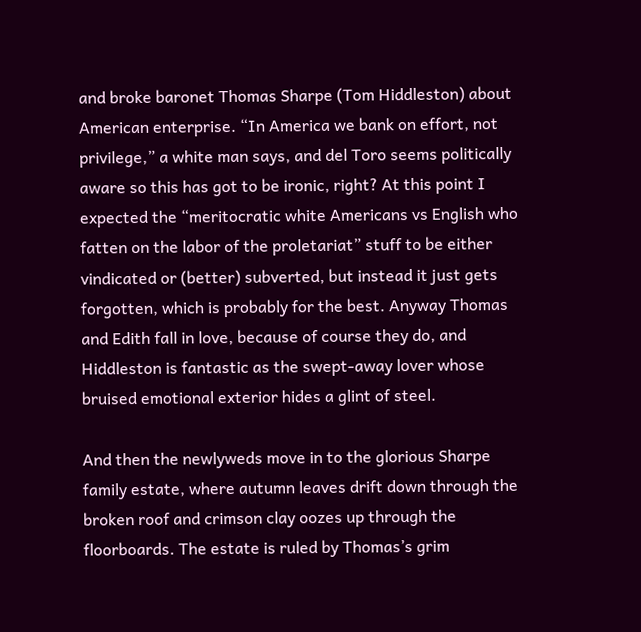and broke baronet Thomas Sharpe (Tom Hiddleston) about American enterprise. “In America we bank on effort, not privilege,” a white man says, and del Toro seems politically aware so this has got to be ironic, right? At this point I expected the “meritocratic white Americans vs English who fatten on the labor of the proletariat” stuff to be either vindicated or (better) subverted, but instead it just gets forgotten, which is probably for the best. Anyway Thomas and Edith fall in love, because of course they do, and Hiddleston is fantastic as the swept-away lover whose bruised emotional exterior hides a glint of steel.

And then the newlyweds move in to the glorious Sharpe family estate, where autumn leaves drift down through the broken roof and crimson clay oozes up through the floorboards. The estate is ruled by Thomas’s grim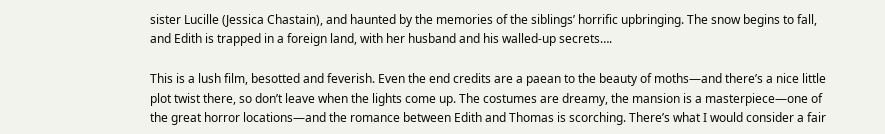sister Lucille (Jessica Chastain), and haunted by the memories of the siblings’ horrific upbringing. The snow begins to fall, and Edith is trapped in a foreign land, with her husband and his walled-up secrets….

This is a lush film, besotted and feverish. Even the end credits are a paean to the beauty of moths—and there’s a nice little plot twist there, so don’t leave when the lights come up. The costumes are dreamy, the mansion is a masterpiece—one of the great horror locations—and the romance between Edith and Thomas is scorching. There’s what I would consider a fair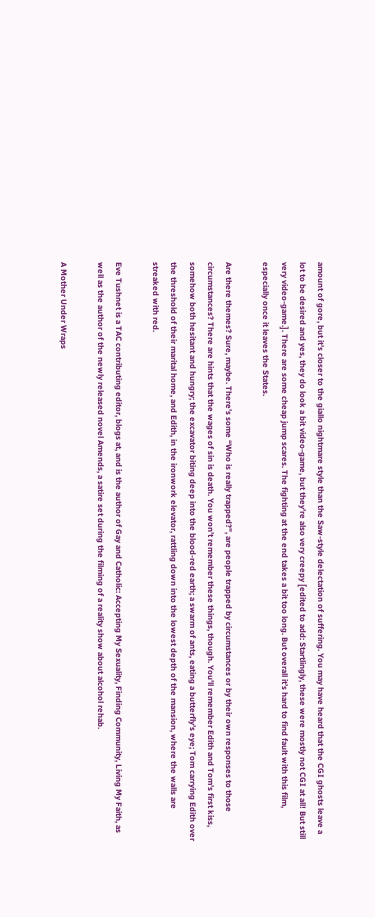amount of gore, but it’s closer to the giallo nightmare style than the Saw-style delectation of suffering. You may have heard that the CGI ghosts leave a lot to be desired and yes, they do look a bit video-game, but they’re also very creepy [edited to add: Startlingly, these were mostly not CGI at all! But still very video-game.]. There are some cheap jump scares. The fighting at the end takes a bit too long. But overall it’s hard to find fault with this film, especially once it leaves the States.

Are there themes? Sure, maybe. There’s some “Who is really trapped?”, are people trapped by circumstances or by their own responses to those circumstances? There are hints that the wages of sin is death. You won’t remember these things, though. You’ll remember Edith and Tom’s first kiss, somehow both hesitant and hungry; the excavator biting deep into the blood-red earth; a swarm of ants, eating a butterfly’s eye; Tom carrying Edith over the threshold of their marital home, and Edith, in the ironwork elevator, rattling down into the lowest depth of the mansion, where the walls are streaked with red.

Eve Tushnet is a TAC contributing editor, blogs at, and is the author of Gay and Catholic: Accepting My Sexuality, Finding Community, Living My Faith, as well as the author of the newly released novel Amends, a satire set during the filming of a reality show about alcohol rehab.

A Mother Under Wraps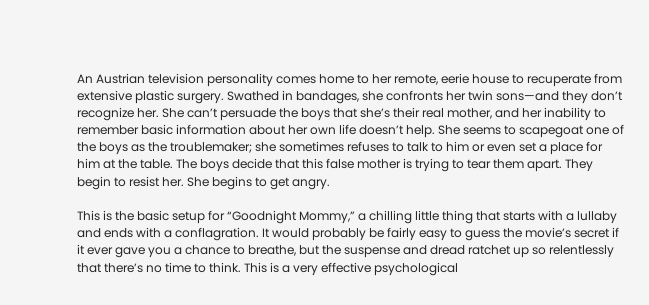An Austrian television personality comes home to her remote, eerie house to recuperate from extensive plastic surgery. Swathed in bandages, she confronts her twin sons—and they don’t recognize her. She can’t persuade the boys that she’s their real mother, and her inability to remember basic information about her own life doesn’t help. She seems to scapegoat one of the boys as the troublemaker; she sometimes refuses to talk to him or even set a place for him at the table. The boys decide that this false mother is trying to tear them apart. They begin to resist her. She begins to get angry.

This is the basic setup for “Goodnight Mommy,” a chilling little thing that starts with a lullaby and ends with a conflagration. It would probably be fairly easy to guess the movie’s secret if it ever gave you a chance to breathe, but the suspense and dread ratchet up so relentlessly that there’s no time to think. This is a very effective psychological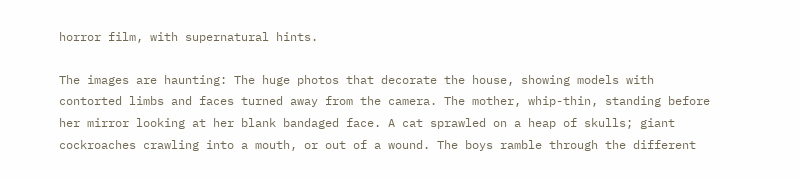horror film, with supernatural hints.

The images are haunting: The huge photos that decorate the house, showing models with contorted limbs and faces turned away from the camera. The mother, whip-thin, standing before her mirror looking at her blank bandaged face. A cat sprawled on a heap of skulls; giant cockroaches crawling into a mouth, or out of a wound. The boys ramble through the different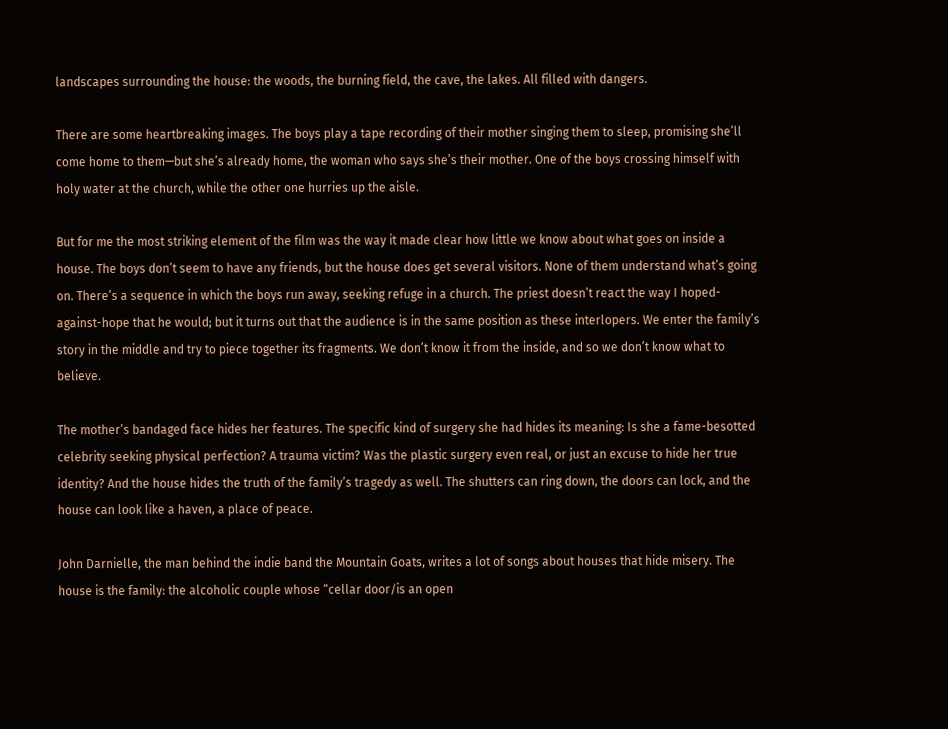landscapes surrounding the house: the woods, the burning field, the cave, the lakes. All filled with dangers.

There are some heartbreaking images. The boys play a tape recording of their mother singing them to sleep, promising she’ll come home to them—but she’s already home, the woman who says she’s their mother. One of the boys crossing himself with holy water at the church, while the other one hurries up the aisle.

But for me the most striking element of the film was the way it made clear how little we know about what goes on inside a house. The boys don’t seem to have any friends, but the house does get several visitors. None of them understand what’s going on. There’s a sequence in which the boys run away, seeking refuge in a church. The priest doesn’t react the way I hoped-against-hope that he would; but it turns out that the audience is in the same position as these interlopers. We enter the family’s story in the middle and try to piece together its fragments. We don’t know it from the inside, and so we don’t know what to believe.

The mother’s bandaged face hides her features. The specific kind of surgery she had hides its meaning: Is she a fame-besotted celebrity seeking physical perfection? A trauma victim? Was the plastic surgery even real, or just an excuse to hide her true identity? And the house hides the truth of the family’s tragedy as well. The shutters can ring down, the doors can lock, and the house can look like a haven, a place of peace.

John Darnielle, the man behind the indie band the Mountain Goats, writes a lot of songs about houses that hide misery. The house is the family: the alcoholic couple whose “cellar door/is an open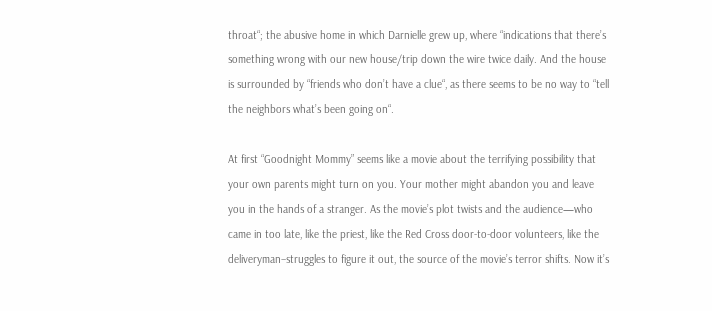throat“; the abusive home in which Darnielle grew up, where “indications that there’s something wrong with our new house/trip down the wire twice daily. And the house is surrounded by “friends who don’t have a clue“, as there seems to be no way to “tell the neighbors what’s been going on“.

At first “Goodnight Mommy” seems like a movie about the terrifying possibility that your own parents might turn on you. Your mother might abandon you and leave you in the hands of a stranger. As the movie’s plot twists and the audience—who came in too late, like the priest, like the Red Cross door-to-door volunteers, like the deliveryman–struggles to figure it out, the source of the movie’s terror shifts. Now it’s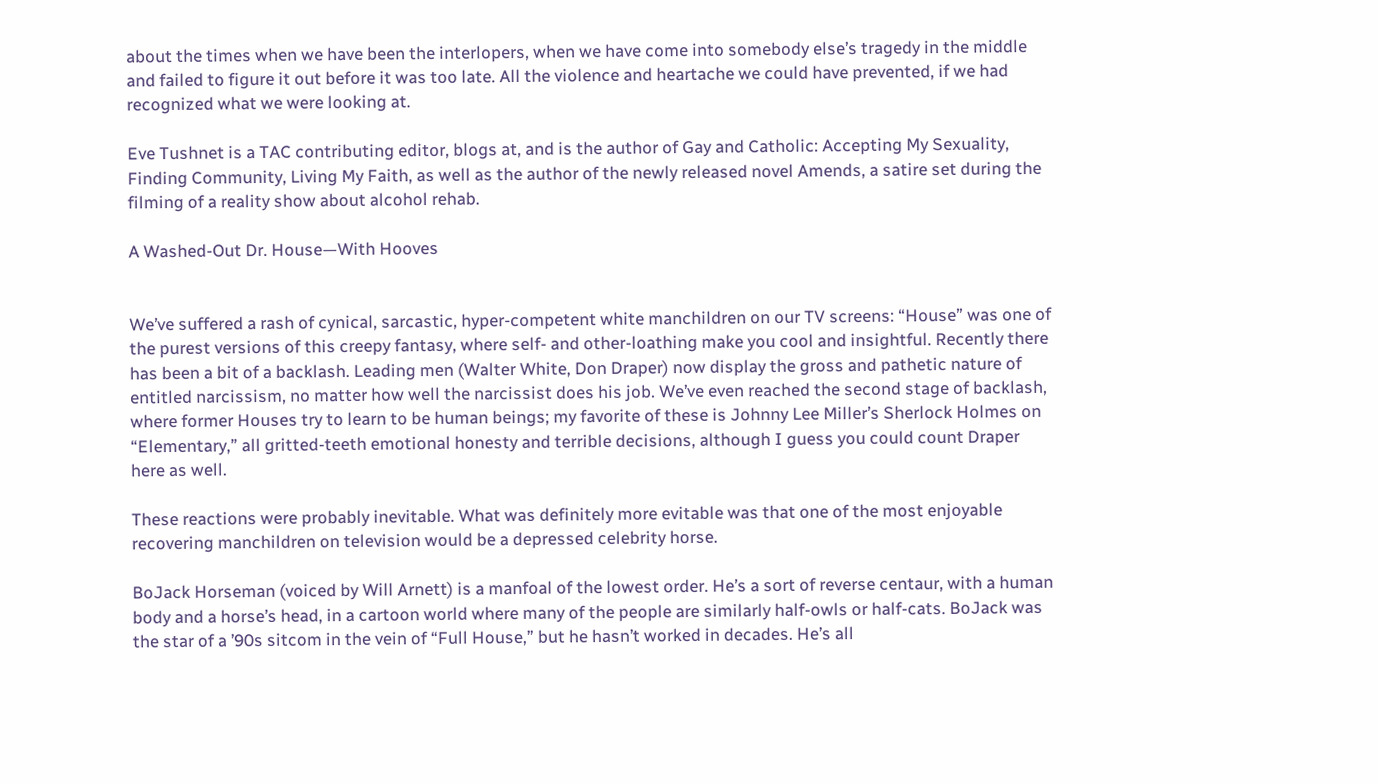about the times when we have been the interlopers, when we have come into somebody else’s tragedy in the middle and failed to figure it out before it was too late. All the violence and heartache we could have prevented, if we had recognized what we were looking at.

Eve Tushnet is a TAC contributing editor, blogs at, and is the author of Gay and Catholic: Accepting My Sexuality, Finding Community, Living My Faith, as well as the author of the newly released novel Amends, a satire set during the filming of a reality show about alcohol rehab.

A Washed-Out Dr. House—With Hooves


We’ve suffered a rash of cynical, sarcastic, hyper-competent white manchildren on our TV screens: “House” was one of the purest versions of this creepy fantasy, where self- and other-loathing make you cool and insightful. Recently there has been a bit of a backlash. Leading men (Walter White, Don Draper) now display the gross and pathetic nature of entitled narcissism, no matter how well the narcissist does his job. We’ve even reached the second stage of backlash, where former Houses try to learn to be human beings; my favorite of these is Johnny Lee Miller’s Sherlock Holmes on “Elementary,” all gritted-teeth emotional honesty and terrible decisions, although I guess you could count Draper here as well.

These reactions were probably inevitable. What was definitely more evitable was that one of the most enjoyable recovering manchildren on television would be a depressed celebrity horse.

BoJack Horseman (voiced by Will Arnett) is a manfoal of the lowest order. He’s a sort of reverse centaur, with a human body and a horse’s head, in a cartoon world where many of the people are similarly half-owls or half-cats. BoJack was the star of a ’90s sitcom in the vein of “Full House,” but he hasn’t worked in decades. He’s all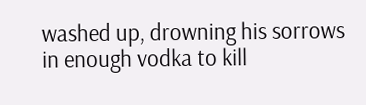washed up, drowning his sorrows in enough vodka to kill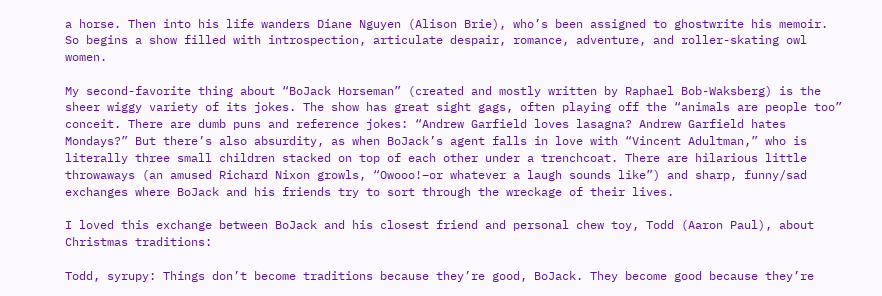a horse. Then into his life wanders Diane Nguyen (Alison Brie), who’s been assigned to ghostwrite his memoir. So begins a show filled with introspection, articulate despair, romance, adventure, and roller-skating owl women.

My second-favorite thing about “BoJack Horseman” (created and mostly written by Raphael Bob-Waksberg) is the sheer wiggy variety of its jokes. The show has great sight gags, often playing off the “animals are people too” conceit. There are dumb puns and reference jokes: “Andrew Garfield loves lasagna? Andrew Garfield hates Mondays?” But there’s also absurdity, as when BoJack’s agent falls in love with “Vincent Adultman,” who is literally three small children stacked on top of each other under a trenchcoat. There are hilarious little throwaways (an amused Richard Nixon growls, “Owooo!–or whatever a laugh sounds like”) and sharp, funny/sad exchanges where BoJack and his friends try to sort through the wreckage of their lives.

I loved this exchange between BoJack and his closest friend and personal chew toy, Todd (Aaron Paul), about Christmas traditions:

Todd, syrupy: Things don’t become traditions because they’re good, BoJack. They become good because they’re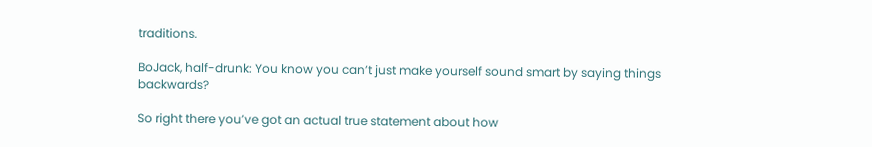traditions.

BoJack, half-drunk: You know you can’t just make yourself sound smart by saying things backwards?

So right there you’ve got an actual true statement about how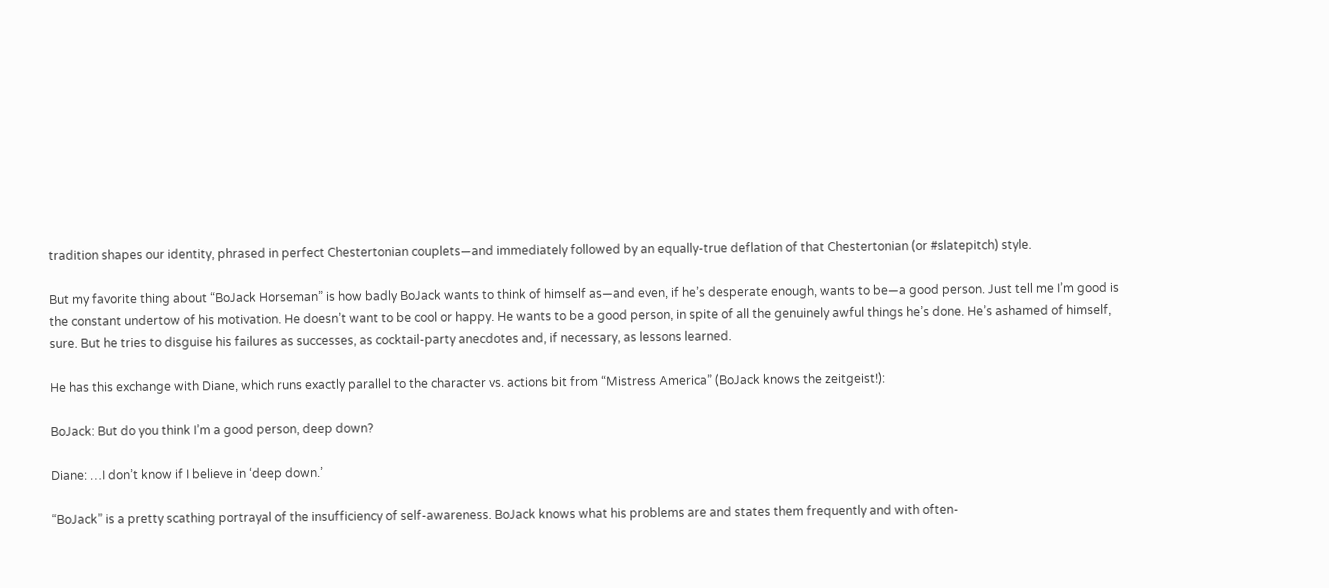tradition shapes our identity, phrased in perfect Chestertonian couplets—and immediately followed by an equally-true deflation of that Chestertonian (or #slatepitch) style.

But my favorite thing about “BoJack Horseman” is how badly BoJack wants to think of himself as—and even, if he’s desperate enough, wants to be—a good person. Just tell me I’m good is the constant undertow of his motivation. He doesn’t want to be cool or happy. He wants to be a good person, in spite of all the genuinely awful things he’s done. He’s ashamed of himself, sure. But he tries to disguise his failures as successes, as cocktail-party anecdotes and, if necessary, as lessons learned.

He has this exchange with Diane, which runs exactly parallel to the character vs. actions bit from “Mistress America” (BoJack knows the zeitgeist!):

BoJack: But do you think I’m a good person, deep down?

Diane: …I don’t know if I believe in ‘deep down.’

“BoJack” is a pretty scathing portrayal of the insufficiency of self-awareness. BoJack knows what his problems are and states them frequently and with often-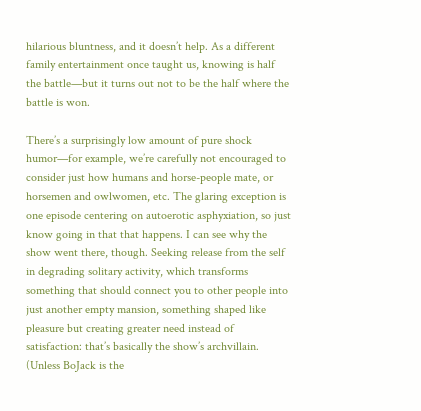hilarious bluntness, and it doesn’t help. As a different family entertainment once taught us, knowing is half the battle—but it turns out not to be the half where the battle is won.

There’s a surprisingly low amount of pure shock humor—for example, we’re carefully not encouraged to consider just how humans and horse-people mate, or horsemen and owlwomen, etc. The glaring exception is one episode centering on autoerotic asphyxiation, so just know going in that that happens. I can see why the show went there, though. Seeking release from the self in degrading solitary activity, which transforms something that should connect you to other people into just another empty mansion, something shaped like pleasure but creating greater need instead of satisfaction: that’s basically the show’s archvillain. (Unless BoJack is the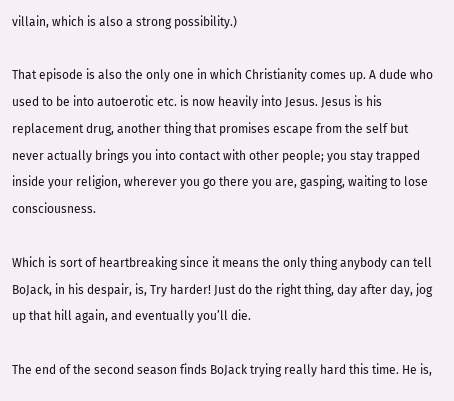villain, which is also a strong possibility.)

That episode is also the only one in which Christianity comes up. A dude who used to be into autoerotic etc. is now heavily into Jesus. Jesus is his replacement drug, another thing that promises escape from the self but never actually brings you into contact with other people; you stay trapped inside your religion, wherever you go there you are, gasping, waiting to lose consciousness.

Which is sort of heartbreaking since it means the only thing anybody can tell BoJack, in his despair, is, Try harder! Just do the right thing, day after day, jog up that hill again, and eventually you’ll die.

The end of the second season finds BoJack trying really hard this time. He is,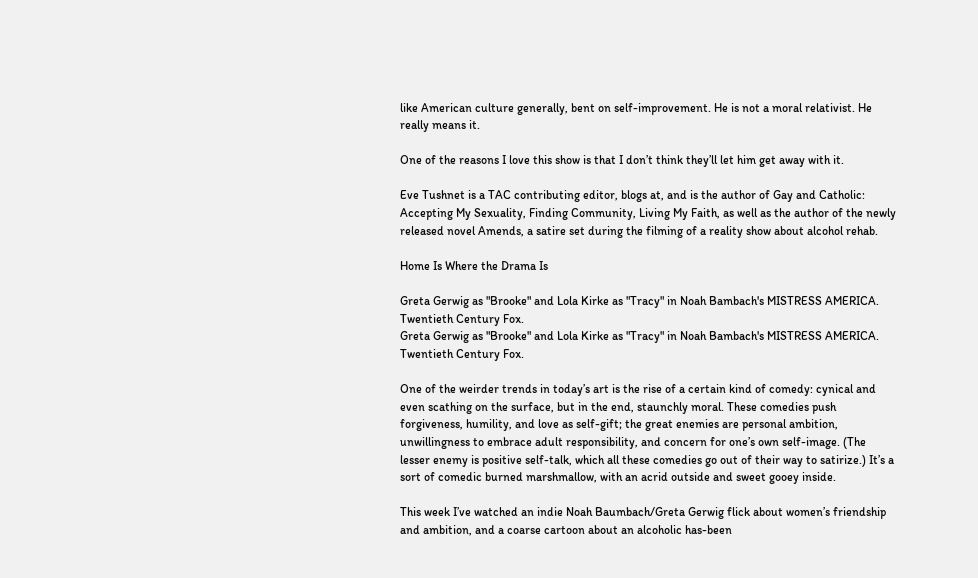like American culture generally, bent on self-improvement. He is not a moral relativist. He really means it.

One of the reasons I love this show is that I don’t think they’ll let him get away with it.

Eve Tushnet is a TAC contributing editor, blogs at, and is the author of Gay and Catholic: Accepting My Sexuality, Finding Community, Living My Faith, as well as the author of the newly released novel Amends, a satire set during the filming of a reality show about alcohol rehab.

Home Is Where the Drama Is

Greta Gerwig as "Brooke" and Lola Kirke as "Tracy" in Noah Bambach's MISTRESS AMERICA. Twentieth Century Fox.
Greta Gerwig as "Brooke" and Lola Kirke as "Tracy" in Noah Bambach's MISTRESS AMERICA. Twentieth Century Fox.

One of the weirder trends in today’s art is the rise of a certain kind of comedy: cynical and even scathing on the surface, but in the end, staunchly moral. These comedies push forgiveness, humility, and love as self-gift; the great enemies are personal ambition, unwillingness to embrace adult responsibility, and concern for one’s own self-image. (The lesser enemy is positive self-talk, which all these comedies go out of their way to satirize.) It’s a sort of comedic burned marshmallow, with an acrid outside and sweet gooey inside.

This week I’ve watched an indie Noah Baumbach/Greta Gerwig flick about women’s friendship and ambition, and a coarse cartoon about an alcoholic has-been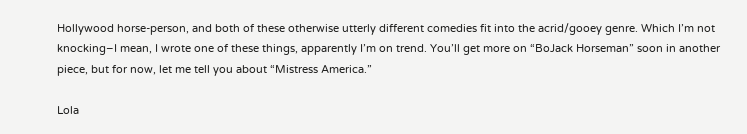Hollywood horse-person, and both of these otherwise utterly different comedies fit into the acrid/gooey genre. Which I’m not knocking–I mean, I wrote one of these things, apparently I’m on trend. You’ll get more on “BoJack Horseman” soon in another piece, but for now, let me tell you about “Mistress America.”

Lola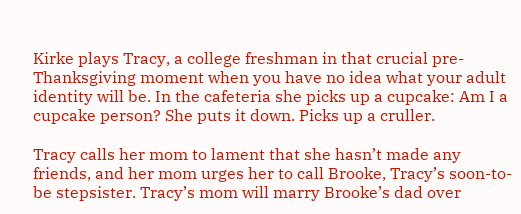Kirke plays Tracy, a college freshman in that crucial pre-Thanksgiving moment when you have no idea what your adult identity will be. In the cafeteria she picks up a cupcake: Am I a cupcake person? She puts it down. Picks up a cruller.

Tracy calls her mom to lament that she hasn’t made any friends, and her mom urges her to call Brooke, Tracy’s soon-to-be stepsister. Tracy’s mom will marry Brooke’s dad over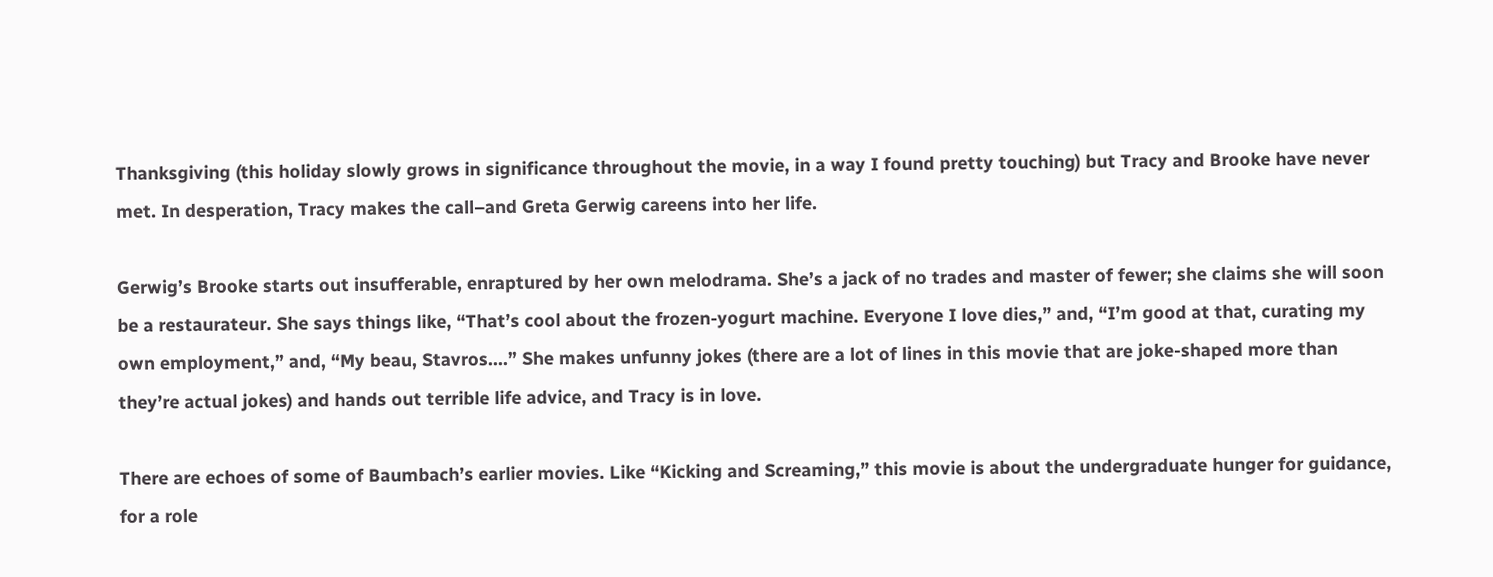Thanksgiving (this holiday slowly grows in significance throughout the movie, in a way I found pretty touching) but Tracy and Brooke have never met. In desperation, Tracy makes the call–and Greta Gerwig careens into her life.

Gerwig’s Brooke starts out insufferable, enraptured by her own melodrama. She’s a jack of no trades and master of fewer; she claims she will soon be a restaurateur. She says things like, “That’s cool about the frozen-yogurt machine. Everyone I love dies,” and, “I’m good at that, curating my own employment,” and, “My beau, Stavros….” She makes unfunny jokes (there are a lot of lines in this movie that are joke-shaped more than they’re actual jokes) and hands out terrible life advice, and Tracy is in love.

There are echoes of some of Baumbach’s earlier movies. Like “Kicking and Screaming,” this movie is about the undergraduate hunger for guidance, for a role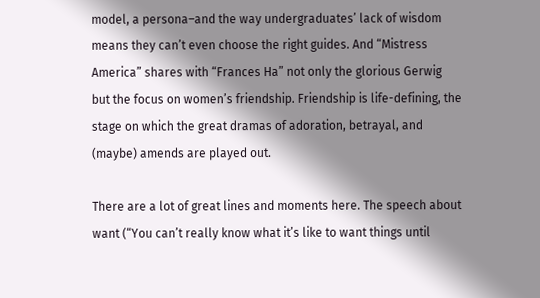model, a persona–and the way undergraduates’ lack of wisdom means they can’t even choose the right guides. And “Mistress America” shares with “Frances Ha” not only the glorious Gerwig but the focus on women’s friendship. Friendship is life-defining, the stage on which the great dramas of adoration, betrayal, and (maybe) amends are played out.

There are a lot of great lines and moments here. The speech about want (“You can’t really know what it’s like to want things until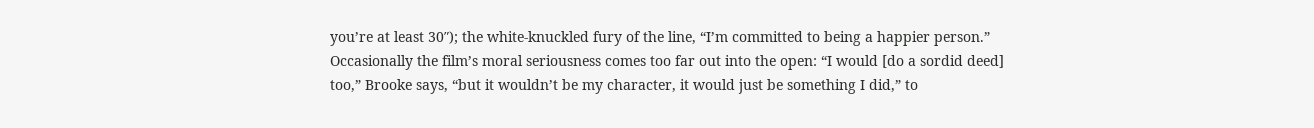you’re at least 30″); the white-knuckled fury of the line, “I’m committed to being a happier person.” Occasionally the film’s moral seriousness comes too far out into the open: “I would [do a sordid deed] too,” Brooke says, “but it wouldn’t be my character, it would just be something I did,” to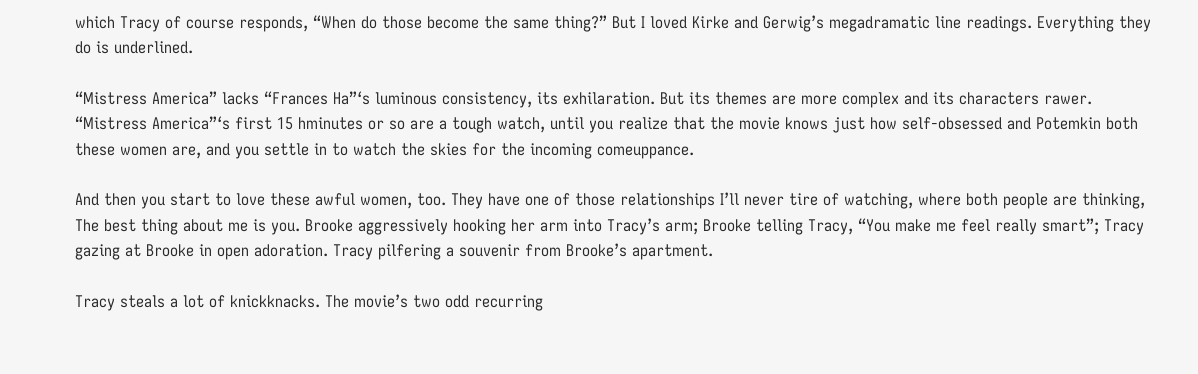which Tracy of course responds, “When do those become the same thing?” But I loved Kirke and Gerwig’s megadramatic line readings. Everything they do is underlined.

“Mistress America” lacks “Frances Ha”‘s luminous consistency, its exhilaration. But its themes are more complex and its characters rawer. “Mistress America”‘s first 15 hminutes or so are a tough watch, until you realize that the movie knows just how self-obsessed and Potemkin both these women are, and you settle in to watch the skies for the incoming comeuppance.

And then you start to love these awful women, too. They have one of those relationships I’ll never tire of watching, where both people are thinking, The best thing about me is you. Brooke aggressively hooking her arm into Tracy’s arm; Brooke telling Tracy, “You make me feel really smart”; Tracy gazing at Brooke in open adoration. Tracy pilfering a souvenir from Brooke’s apartment.

Tracy steals a lot of knickknacks. The movie’s two odd recurring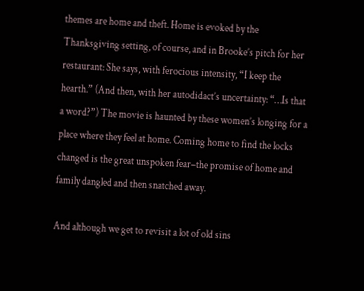themes are home and theft. Home is evoked by the Thanksgiving setting, of course, and in Brooke’s pitch for her restaurant: She says, with ferocious intensity, “I keep the hearth.” (And then, with her autodidact’s uncertainty: “…Is that a word?”) The movie is haunted by these women’s longing for a place where they feel at home. Coming home to find the locks changed is the great unspoken fear–the promise of home and family dangled and then snatched away.

And although we get to revisit a lot of old sins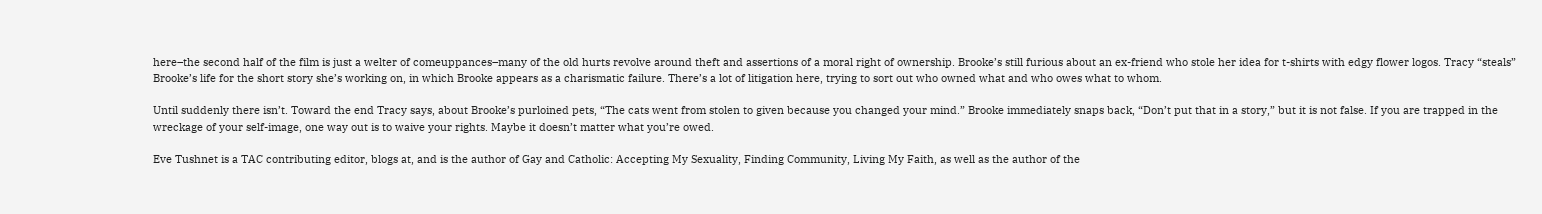here–the second half of the film is just a welter of comeuppances–many of the old hurts revolve around theft and assertions of a moral right of ownership. Brooke’s still furious about an ex-friend who stole her idea for t-shirts with edgy flower logos. Tracy “steals” Brooke’s life for the short story she’s working on, in which Brooke appears as a charismatic failure. There’s a lot of litigation here, trying to sort out who owned what and who owes what to whom.

Until suddenly there isn’t. Toward the end Tracy says, about Brooke’s purloined pets, “The cats went from stolen to given because you changed your mind.” Brooke immediately snaps back, “Don’t put that in a story,” but it is not false. If you are trapped in the wreckage of your self-image, one way out is to waive your rights. Maybe it doesn’t matter what you’re owed.

Eve Tushnet is a TAC contributing editor, blogs at, and is the author of Gay and Catholic: Accepting My Sexuality, Finding Community, Living My Faith, as well as the author of the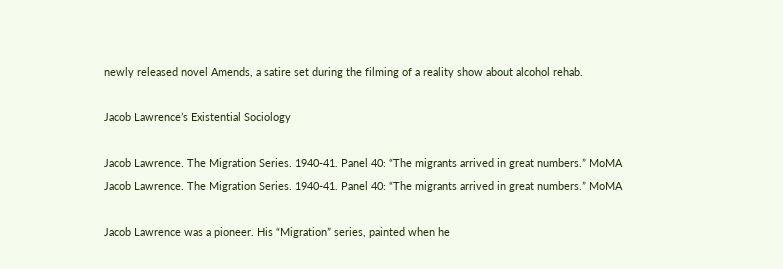newly released novel Amends, a satire set during the filming of a reality show about alcohol rehab.

Jacob Lawrence’s Existential Sociology

Jacob Lawrence. The Migration Series. 1940-41. Panel 40: “The migrants arrived in great numbers.” MoMA
Jacob Lawrence. The Migration Series. 1940-41. Panel 40: “The migrants arrived in great numbers.” MoMA

Jacob Lawrence was a pioneer. His “Migration” series, painted when he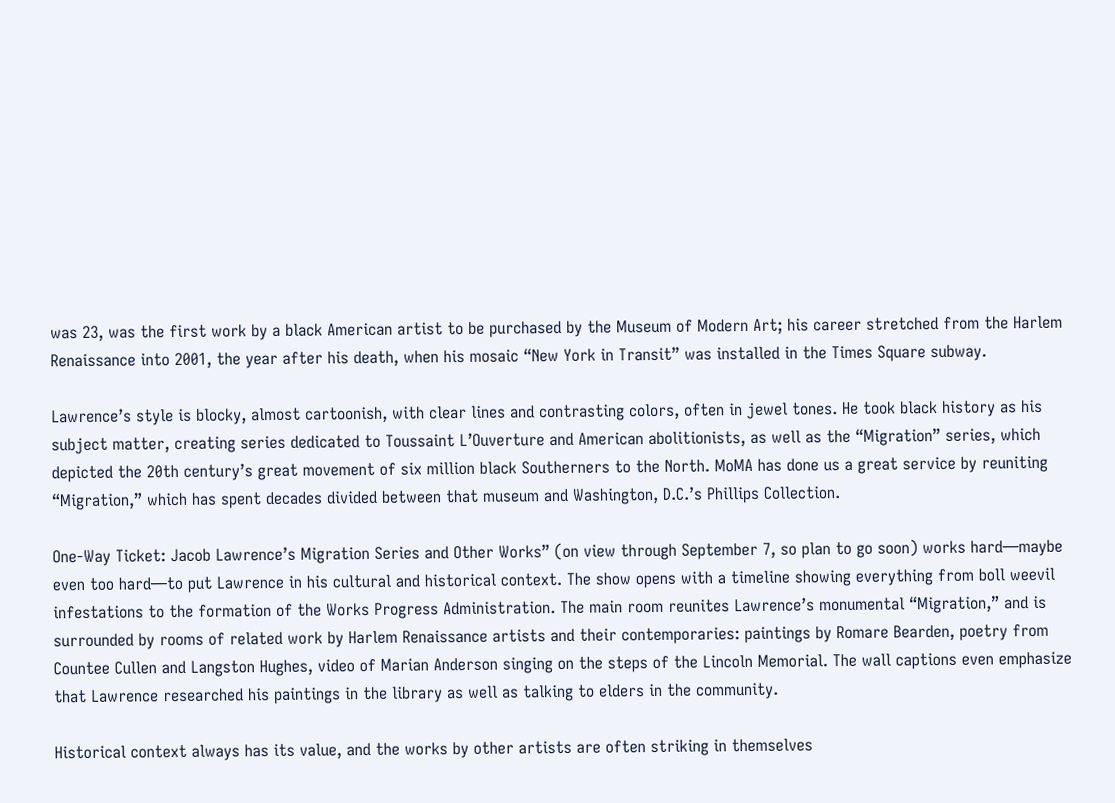was 23, was the first work by a black American artist to be purchased by the Museum of Modern Art; his career stretched from the Harlem Renaissance into 2001, the year after his death, when his mosaic “New York in Transit” was installed in the Times Square subway.

Lawrence’s style is blocky, almost cartoonish, with clear lines and contrasting colors, often in jewel tones. He took black history as his subject matter, creating series dedicated to Toussaint L’Ouverture and American abolitionists, as well as the “Migration” series, which depicted the 20th century’s great movement of six million black Southerners to the North. MoMA has done us a great service by reuniting “Migration,” which has spent decades divided between that museum and Washington, D.C.’s Phillips Collection.

One-Way Ticket: Jacob Lawrence’s Migration Series and Other Works” (on view through September 7, so plan to go soon) works hard—maybe even too hard—to put Lawrence in his cultural and historical context. The show opens with a timeline showing everything from boll weevil infestations to the formation of the Works Progress Administration. The main room reunites Lawrence’s monumental “Migration,” and is surrounded by rooms of related work by Harlem Renaissance artists and their contemporaries: paintings by Romare Bearden, poetry from Countee Cullen and Langston Hughes, video of Marian Anderson singing on the steps of the Lincoln Memorial. The wall captions even emphasize that Lawrence researched his paintings in the library as well as talking to elders in the community.

Historical context always has its value, and the works by other artists are often striking in themselves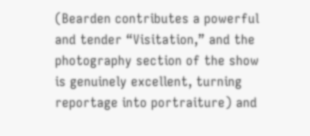(Bearden contributes a powerful and tender “Visitation,” and the photography section of the show is genuinely excellent, turning reportage into portraiture) and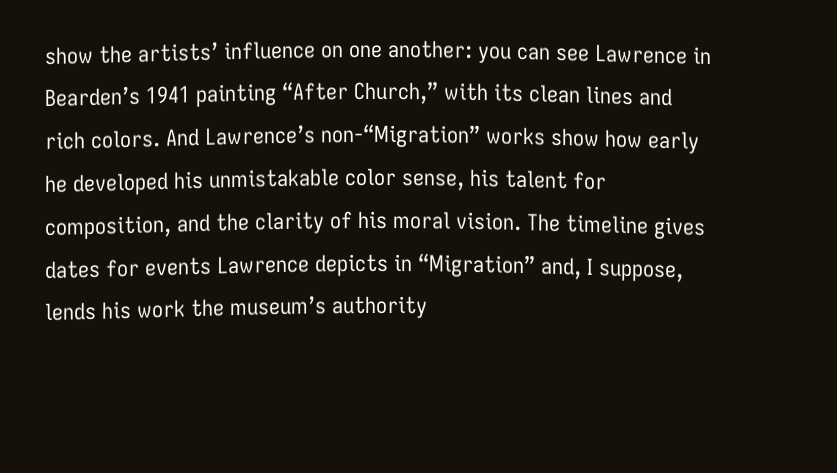show the artists’ influence on one another: you can see Lawrence in Bearden’s 1941 painting “After Church,” with its clean lines and rich colors. And Lawrence’s non-“Migration” works show how early he developed his unmistakable color sense, his talent for composition, and the clarity of his moral vision. The timeline gives dates for events Lawrence depicts in “Migration” and, I suppose, lends his work the museum’s authority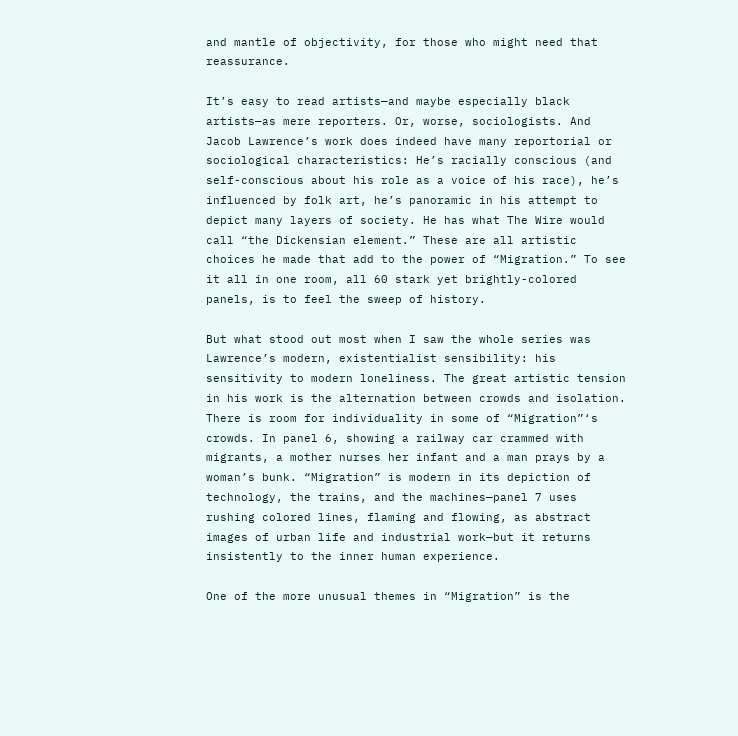and mantle of objectivity, for those who might need that reassurance.

It’s easy to read artists—and maybe especially black artists—as mere reporters. Or, worse, sociologists. And Jacob Lawrence’s work does indeed have many reportorial or sociological characteristics: He’s racially conscious (and self-conscious about his role as a voice of his race), he’s influenced by folk art, he’s panoramic in his attempt to depict many layers of society. He has what The Wire would call “the Dickensian element.” These are all artistic choices he made that add to the power of “Migration.” To see it all in one room, all 60 stark yet brightly-colored panels, is to feel the sweep of history.

But what stood out most when I saw the whole series was Lawrence’s modern, existentialist sensibility: his sensitivity to modern loneliness. The great artistic tension in his work is the alternation between crowds and isolation. There is room for individuality in some of “Migration”‘s crowds. In panel 6, showing a railway car crammed with migrants, a mother nurses her infant and a man prays by a woman’s bunk. “Migration” is modern in its depiction of technology, the trains, and the machines—panel 7 uses rushing colored lines, flaming and flowing, as abstract images of urban life and industrial work—but it returns insistently to the inner human experience.

One of the more unusual themes in “Migration” is the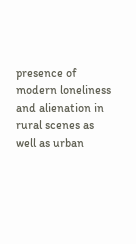presence of modern loneliness and alienation in rural scenes as well as urban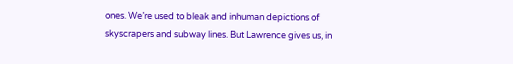ones. We’re used to bleak and inhuman depictions of skyscrapers and subway lines. But Lawrence gives us, in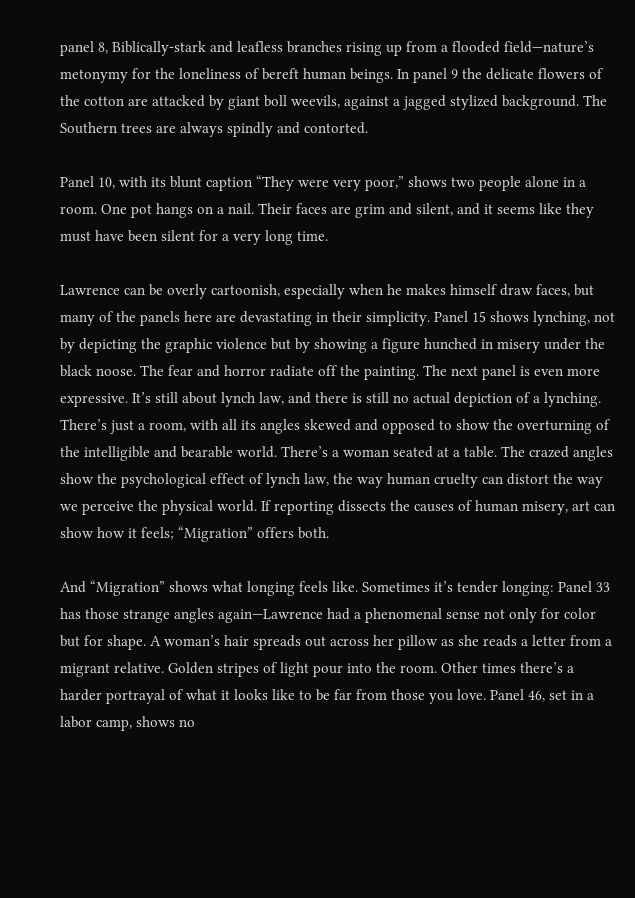panel 8, Biblically-stark and leafless branches rising up from a flooded field—nature’s metonymy for the loneliness of bereft human beings. In panel 9 the delicate flowers of the cotton are attacked by giant boll weevils, against a jagged stylized background. The Southern trees are always spindly and contorted.

Panel 10, with its blunt caption “They were very poor,” shows two people alone in a room. One pot hangs on a nail. Their faces are grim and silent, and it seems like they must have been silent for a very long time.

Lawrence can be overly cartoonish, especially when he makes himself draw faces, but many of the panels here are devastating in their simplicity. Panel 15 shows lynching, not by depicting the graphic violence but by showing a figure hunched in misery under the black noose. The fear and horror radiate off the painting. The next panel is even more expressive. It’s still about lynch law, and there is still no actual depiction of a lynching. There’s just a room, with all its angles skewed and opposed to show the overturning of the intelligible and bearable world. There’s a woman seated at a table. The crazed angles show the psychological effect of lynch law, the way human cruelty can distort the way we perceive the physical world. If reporting dissects the causes of human misery, art can show how it feels; “Migration” offers both.

And “Migration” shows what longing feels like. Sometimes it’s tender longing: Panel 33 has those strange angles again—Lawrence had a phenomenal sense not only for color but for shape. A woman’s hair spreads out across her pillow as she reads a letter from a migrant relative. Golden stripes of light pour into the room. Other times there’s a harder portrayal of what it looks like to be far from those you love. Panel 46, set in a labor camp, shows no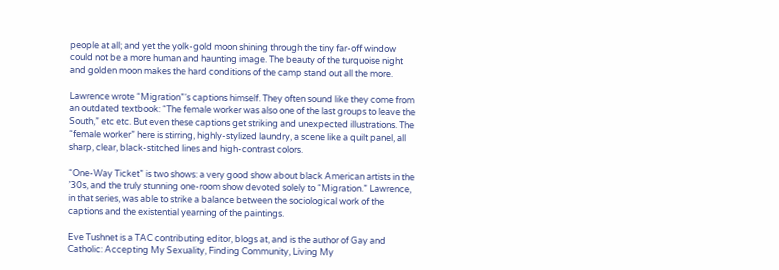people at all; and yet the yolk-gold moon shining through the tiny far-off window could not be a more human and haunting image. The beauty of the turquoise night and golden moon makes the hard conditions of the camp stand out all the more.

Lawrence wrote “Migration”‘s captions himself. They often sound like they come from an outdated textbook: “The female worker was also one of the last groups to leave the South,” etc etc. But even these captions get striking and unexpected illustrations. The “female worker” here is stirring, highly-stylized laundry, a scene like a quilt panel, all sharp, clear, black-stitched lines and high-contrast colors.

“One-Way Ticket” is two shows: a very good show about black American artists in the ’30s, and the truly stunning one-room show devoted solely to “Migration.” Lawrence, in that series, was able to strike a balance between the sociological work of the captions and the existential yearning of the paintings.

Eve Tushnet is a TAC contributing editor, blogs at, and is the author of Gay and Catholic: Accepting My Sexuality, Finding Community, Living My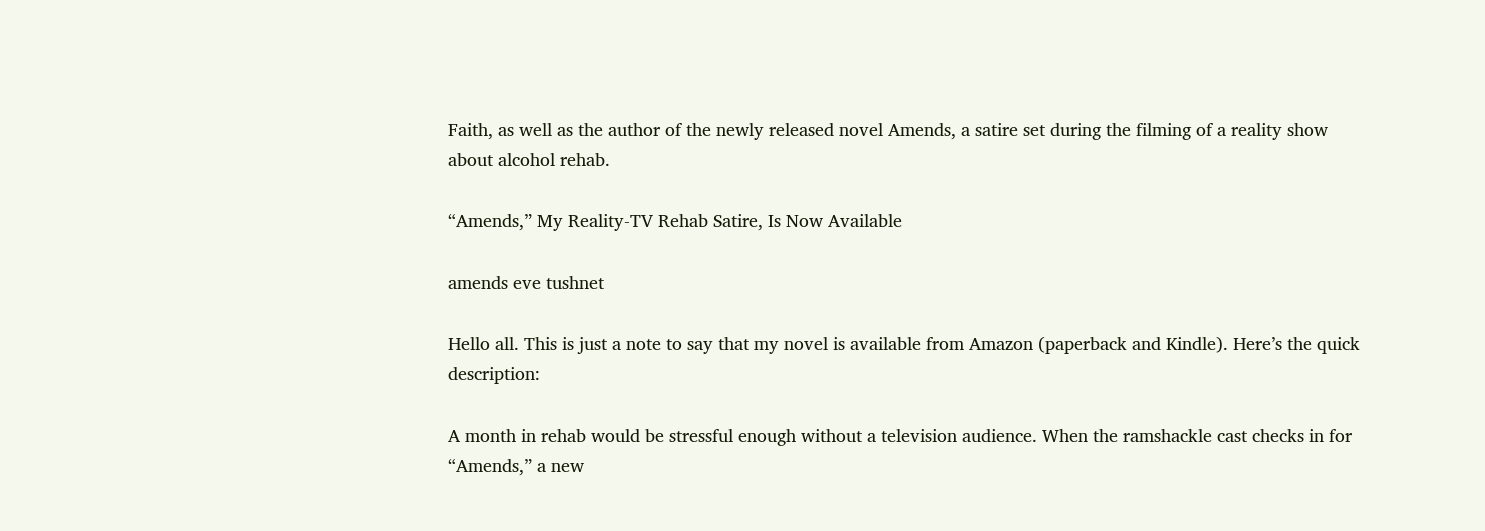Faith, as well as the author of the newly released novel Amends, a satire set during the filming of a reality show about alcohol rehab.

“Amends,” My Reality-TV Rehab Satire, Is Now Available

amends eve tushnet

Hello all. This is just a note to say that my novel is available from Amazon (paperback and Kindle). Here’s the quick description:

A month in rehab would be stressful enough without a television audience. When the ramshackle cast checks in for “Amends,” a new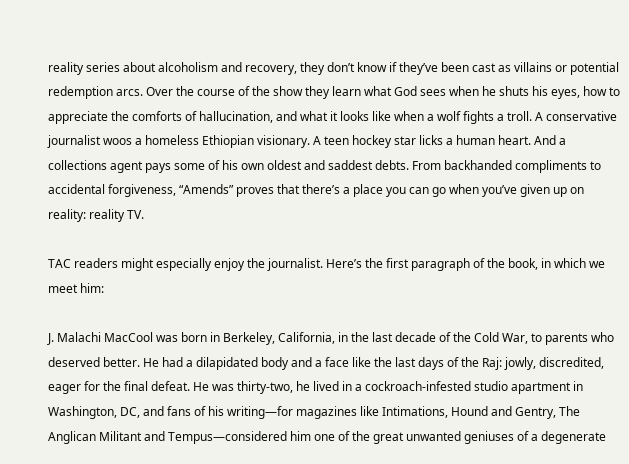reality series about alcoholism and recovery, they don’t know if they’ve been cast as villains or potential redemption arcs. Over the course of the show they learn what God sees when he shuts his eyes, how to appreciate the comforts of hallucination, and what it looks like when a wolf fights a troll. A conservative journalist woos a homeless Ethiopian visionary. A teen hockey star licks a human heart. And a collections agent pays some of his own oldest and saddest debts. From backhanded compliments to accidental forgiveness, “Amends” proves that there’s a place you can go when you’ve given up on reality: reality TV.

TAC readers might especially enjoy the journalist. Here’s the first paragraph of the book, in which we meet him:

J. Malachi MacCool was born in Berkeley, California, in the last decade of the Cold War, to parents who deserved better. He had a dilapidated body and a face like the last days of the Raj: jowly, discredited, eager for the final defeat. He was thirty-two, he lived in a cockroach-infested studio apartment in Washington, DC, and fans of his writing—for magazines like Intimations, Hound and Gentry, The Anglican Militant and Tempus—considered him one of the great unwanted geniuses of a degenerate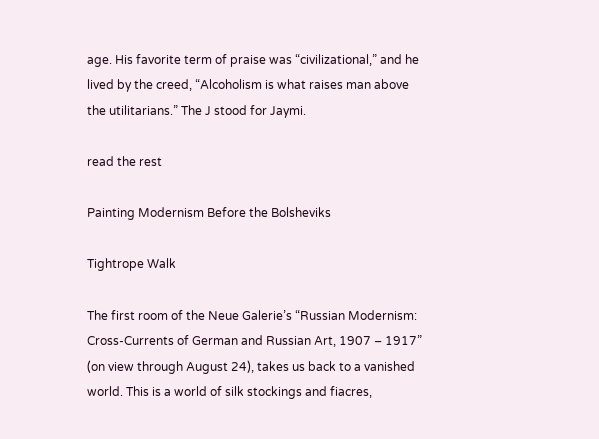age. His favorite term of praise was “civilizational,” and he lived by the creed, “Alcoholism is what raises man above the utilitarians.” The J stood for Jaymi.

read the rest

Painting Modernism Before the Bolsheviks

Tightrope Walk

The first room of the Neue Galerie’s “Russian Modernism: Cross-Currents of German and Russian Art, 1907 – 1917” (on view through August 24), takes us back to a vanished world. This is a world of silk stockings and fiacres,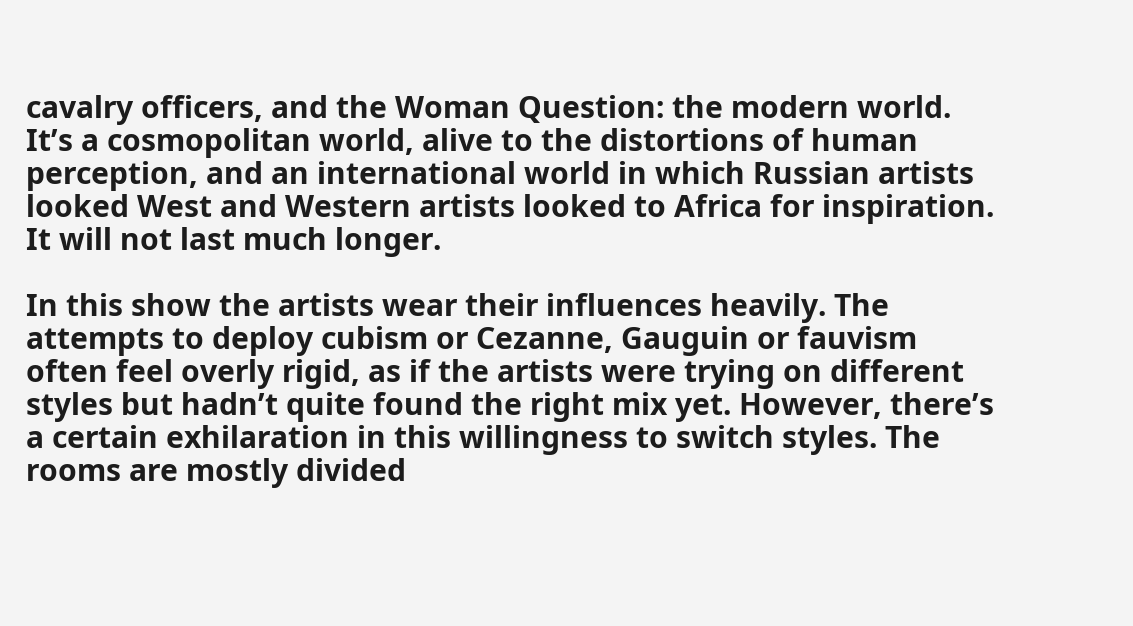cavalry officers, and the Woman Question: the modern world. It’s a cosmopolitan world, alive to the distortions of human perception, and an international world in which Russian artists looked West and Western artists looked to Africa for inspiration. It will not last much longer.

In this show the artists wear their influences heavily. The attempts to deploy cubism or Cezanne, Gauguin or fauvism often feel overly rigid, as if the artists were trying on different styles but hadn’t quite found the right mix yet. However, there’s a certain exhilaration in this willingness to switch styles. The rooms are mostly divided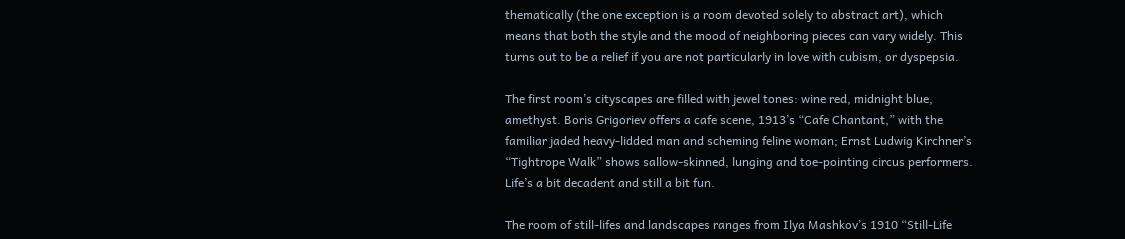thematically (the one exception is a room devoted solely to abstract art), which means that both the style and the mood of neighboring pieces can vary widely. This turns out to be a relief if you are not particularly in love with cubism, or dyspepsia.

The first room’s cityscapes are filled with jewel tones: wine red, midnight blue, amethyst. Boris Grigoriev offers a cafe scene, 1913’s “Cafe Chantant,” with the familiar jaded heavy-lidded man and scheming feline woman; Ernst Ludwig Kirchner’s “Tightrope Walk” shows sallow-skinned, lunging and toe-pointing circus performers. Life’s a bit decadent and still a bit fun.

The room of still-lifes and landscapes ranges from Ilya Mashkov’s 1910 “Still-Life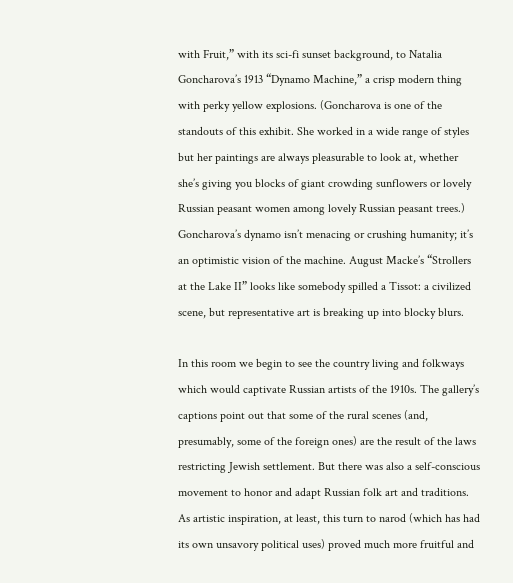with Fruit,” with its sci-fi sunset background, to Natalia Goncharova’s 1913 “Dynamo Machine,” a crisp modern thing with perky yellow explosions. (Goncharova is one of the standouts of this exhibit. She worked in a wide range of styles but her paintings are always pleasurable to look at, whether she’s giving you blocks of giant crowding sunflowers or lovely Russian peasant women among lovely Russian peasant trees.) Goncharova’s dynamo isn’t menacing or crushing humanity; it’s an optimistic vision of the machine. August Macke’s “Strollers at the Lake II” looks like somebody spilled a Tissot: a civilized scene, but representative art is breaking up into blocky blurs.

In this room we begin to see the country living and folkways which would captivate Russian artists of the 1910s. The gallery’s captions point out that some of the rural scenes (and, presumably, some of the foreign ones) are the result of the laws restricting Jewish settlement. But there was also a self-conscious movement to honor and adapt Russian folk art and traditions. As artistic inspiration, at least, this turn to narod (which has had its own unsavory political uses) proved much more fruitful and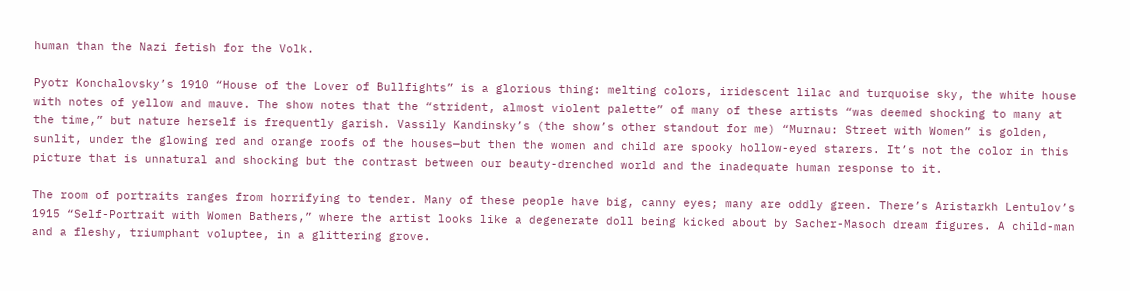human than the Nazi fetish for the Volk.

Pyotr Konchalovsky’s 1910 “House of the Lover of Bullfights” is a glorious thing: melting colors, iridescent lilac and turquoise sky, the white house with notes of yellow and mauve. The show notes that the “strident, almost violent palette” of many of these artists “was deemed shocking to many at the time,” but nature herself is frequently garish. Vassily Kandinsky’s (the show’s other standout for me) “Murnau: Street with Women” is golden, sunlit, under the glowing red and orange roofs of the houses—but then the women and child are spooky hollow-eyed starers. It’s not the color in this picture that is unnatural and shocking but the contrast between our beauty-drenched world and the inadequate human response to it.

The room of portraits ranges from horrifying to tender. Many of these people have big, canny eyes; many are oddly green. There’s Aristarkh Lentulov’s 1915 “Self-Portrait with Women Bathers,” where the artist looks like a degenerate doll being kicked about by Sacher-Masoch dream figures. A child-man and a fleshy, triumphant voluptee, in a glittering grove.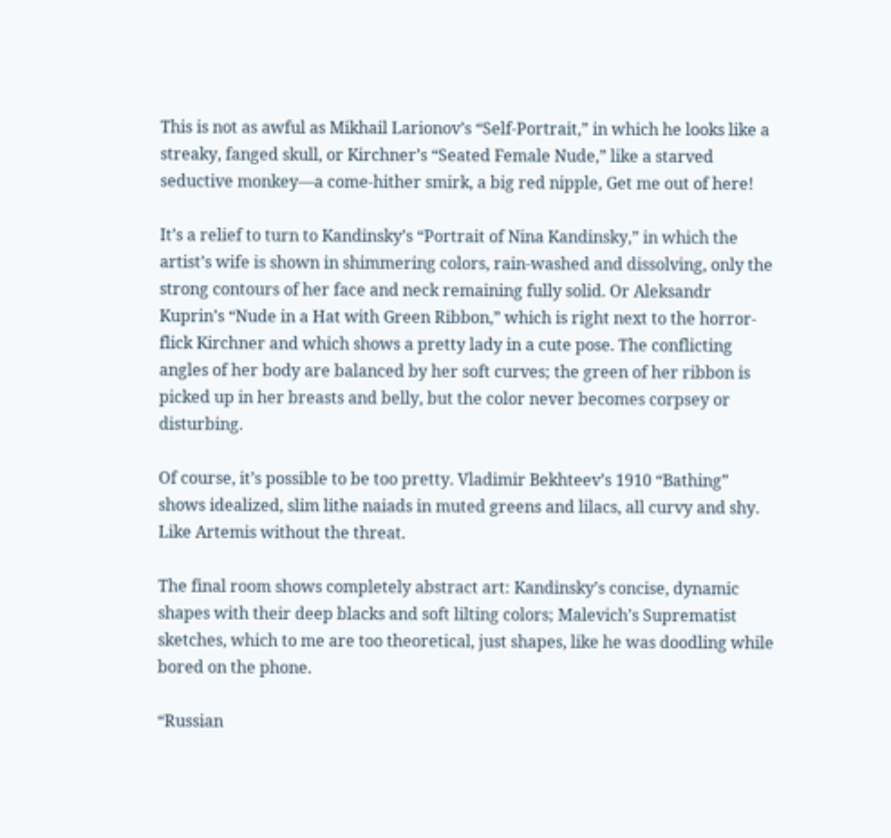This is not as awful as Mikhail Larionov’s “Self-Portrait,” in which he looks like a streaky, fanged skull, or Kirchner’s “Seated Female Nude,” like a starved seductive monkey—a come-hither smirk, a big red nipple, Get me out of here!

It’s a relief to turn to Kandinsky’s “Portrait of Nina Kandinsky,” in which the artist’s wife is shown in shimmering colors, rain-washed and dissolving, only the strong contours of her face and neck remaining fully solid. Or Aleksandr Kuprin’s “Nude in a Hat with Green Ribbon,” which is right next to the horror-flick Kirchner and which shows a pretty lady in a cute pose. The conflicting angles of her body are balanced by her soft curves; the green of her ribbon is picked up in her breasts and belly, but the color never becomes corpsey or disturbing.

Of course, it’s possible to be too pretty. Vladimir Bekhteev’s 1910 “Bathing” shows idealized, slim lithe naiads in muted greens and lilacs, all curvy and shy. Like Artemis without the threat.

The final room shows completely abstract art: Kandinsky’s concise, dynamic shapes with their deep blacks and soft lilting colors; Malevich’s Suprematist sketches, which to me are too theoretical, just shapes, like he was doodling while bored on the phone.

“Russian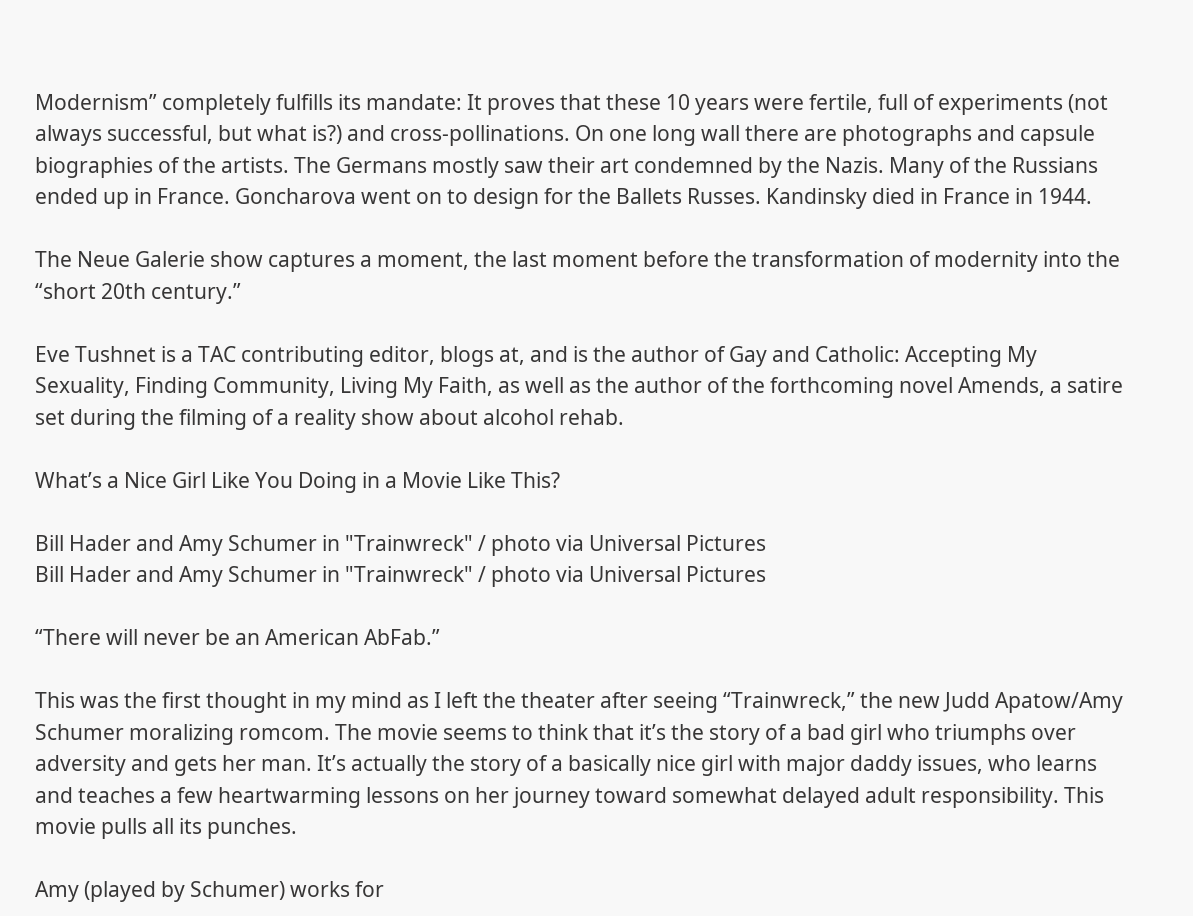Modernism” completely fulfills its mandate: It proves that these 10 years were fertile, full of experiments (not always successful, but what is?) and cross-pollinations. On one long wall there are photographs and capsule biographies of the artists. The Germans mostly saw their art condemned by the Nazis. Many of the Russians ended up in France. Goncharova went on to design for the Ballets Russes. Kandinsky died in France in 1944.

The Neue Galerie show captures a moment, the last moment before the transformation of modernity into the “short 20th century.”

Eve Tushnet is a TAC contributing editor, blogs at, and is the author of Gay and Catholic: Accepting My Sexuality, Finding Community, Living My Faith, as well as the author of the forthcoming novel Amends, a satire set during the filming of a reality show about alcohol rehab.

What’s a Nice Girl Like You Doing in a Movie Like This?

Bill Hader and Amy Schumer in "Trainwreck" / photo via Universal Pictures
Bill Hader and Amy Schumer in "Trainwreck" / photo via Universal Pictures

“There will never be an American AbFab.”

This was the first thought in my mind as I left the theater after seeing “Trainwreck,” the new Judd Apatow/Amy Schumer moralizing romcom. The movie seems to think that it’s the story of a bad girl who triumphs over adversity and gets her man. It’s actually the story of a basically nice girl with major daddy issues, who learns and teaches a few heartwarming lessons on her journey toward somewhat delayed adult responsibility. This movie pulls all its punches.

Amy (played by Schumer) works for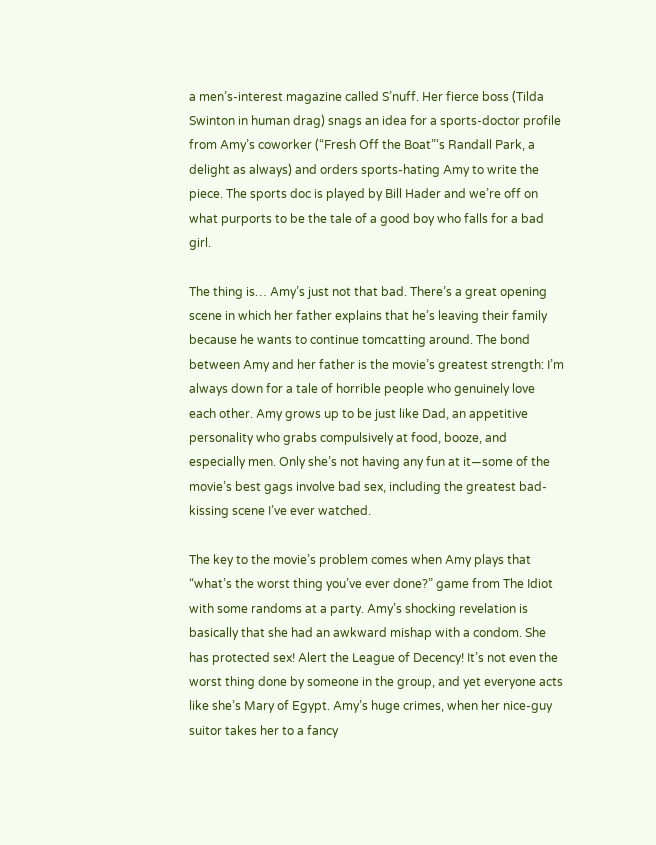a men’s-interest magazine called S’nuff. Her fierce boss (Tilda Swinton in human drag) snags an idea for a sports-doctor profile from Amy’s coworker (“Fresh Off the Boat”‘s Randall Park, a delight as always) and orders sports-hating Amy to write the piece. The sports doc is played by Bill Hader and we’re off on what purports to be the tale of a good boy who falls for a bad girl.

The thing is… Amy’s just not that bad. There’s a great opening scene in which her father explains that he’s leaving their family because he wants to continue tomcatting around. The bond between Amy and her father is the movie’s greatest strength: I’m always down for a tale of horrible people who genuinely love each other. Amy grows up to be just like Dad, an appetitive personality who grabs compulsively at food, booze, and especially men. Only she’s not having any fun at it—some of the movie’s best gags involve bad sex, including the greatest bad-kissing scene I’ve ever watched.

The key to the movie’s problem comes when Amy plays that “what’s the worst thing you’ve ever done?” game from The Idiot with some randoms at a party. Amy’s shocking revelation is basically that she had an awkward mishap with a condom. She has protected sex! Alert the League of Decency! It’s not even the worst thing done by someone in the group, and yet everyone acts like she’s Mary of Egypt. Amy’s huge crimes, when her nice-guy suitor takes her to a fancy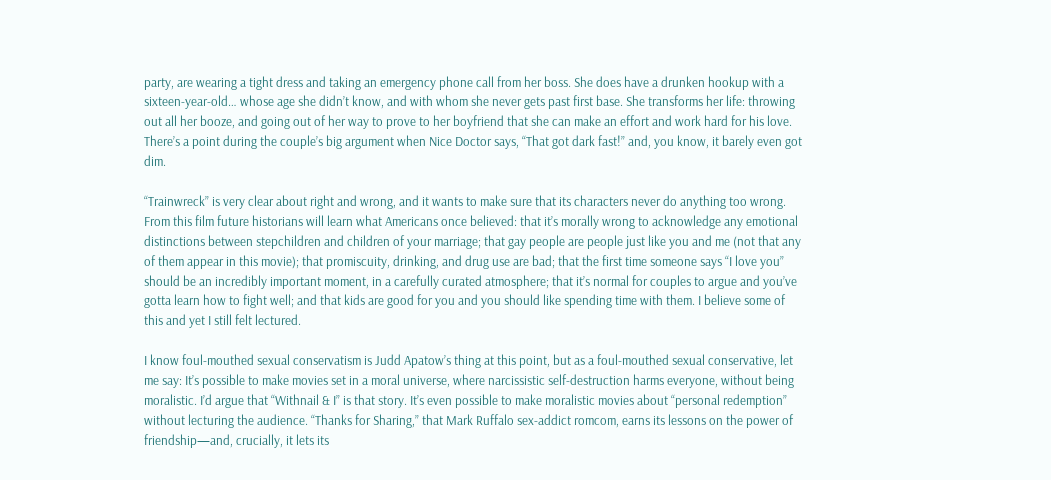party, are wearing a tight dress and taking an emergency phone call from her boss. She does have a drunken hookup with a sixteen-year-old… whose age she didn’t know, and with whom she never gets past first base. She transforms her life: throwing out all her booze, and going out of her way to prove to her boyfriend that she can make an effort and work hard for his love. There’s a point during the couple’s big argument when Nice Doctor says, “That got dark fast!” and, you know, it barely even got dim.

“Trainwreck” is very clear about right and wrong, and it wants to make sure that its characters never do anything too wrong. From this film future historians will learn what Americans once believed: that it’s morally wrong to acknowledge any emotional distinctions between stepchildren and children of your marriage; that gay people are people just like you and me (not that any of them appear in this movie); that promiscuity, drinking, and drug use are bad; that the first time someone says “I love you” should be an incredibly important moment, in a carefully curated atmosphere; that it’s normal for couples to argue and you’ve gotta learn how to fight well; and that kids are good for you and you should like spending time with them. I believe some of this and yet I still felt lectured.

I know foul-mouthed sexual conservatism is Judd Apatow’s thing at this point, but as a foul-mouthed sexual conservative, let me say: It’s possible to make movies set in a moral universe, where narcissistic self-destruction harms everyone, without being moralistic. I’d argue that “Withnail & I” is that story. It’s even possible to make moralistic movies about “personal redemption” without lecturing the audience. “Thanks for Sharing,” that Mark Ruffalo sex-addict romcom, earns its lessons on the power of friendship—and, crucially, it lets its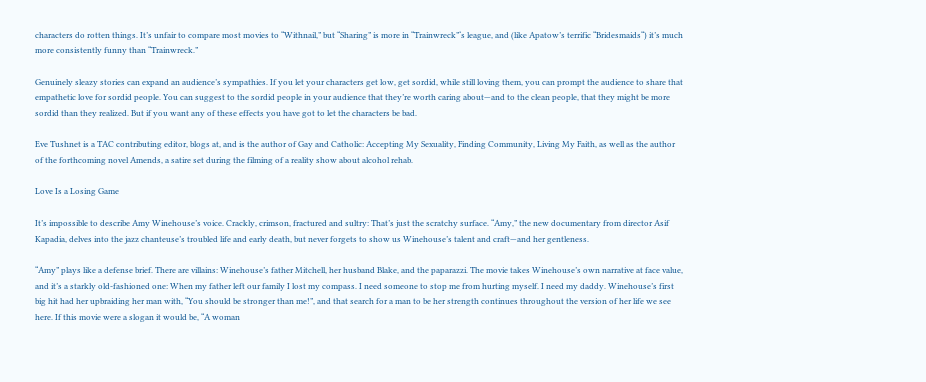characters do rotten things. It’s unfair to compare most movies to “Withnail,” but “Sharing” is more in “Trainwreck”‘s league, and (like Apatow’s terrific “Bridesmaids“) it’s much more consistently funny than “Trainwreck.”

Genuinely sleazy stories can expand an audience’s sympathies. If you let your characters get low, get sordid, while still loving them, you can prompt the audience to share that empathetic love for sordid people. You can suggest to the sordid people in your audience that they’re worth caring about—and to the clean people, that they might be more sordid than they realized. But if you want any of these effects you have got to let the characters be bad.

Eve Tushnet is a TAC contributing editor, blogs at, and is the author of Gay and Catholic: Accepting My Sexuality, Finding Community, Living My Faith, as well as the author of the forthcoming novel Amends, a satire set during the filming of a reality show about alcohol rehab.

Love Is a Losing Game

It’s impossible to describe Amy Winehouse’s voice. Crackly, crimson, fractured and sultry: That’s just the scratchy surface. “Amy,” the new documentary from director Asif Kapadia, delves into the jazz chanteuse’s troubled life and early death, but never forgets to show us Winehouse’s talent and craft—and her gentleness.

“Amy” plays like a defense brief. There are villains: Winehouse’s father Mitchell, her husband Blake, and the paparazzi. The movie takes Winehouse’s own narrative at face value, and it’s a starkly old-fashioned one: When my father left our family I lost my compass. I need someone to stop me from hurting myself. I need my daddy. Winehouse’s first big hit had her upbraiding her man with, “You should be stronger than me!”, and that search for a man to be her strength continues throughout the version of her life we see here. If this movie were a slogan it would be, “A woman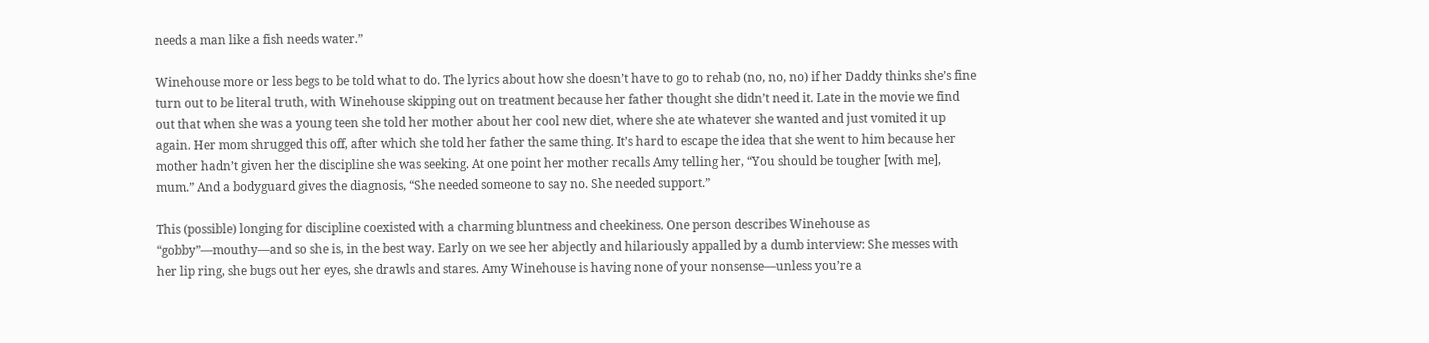needs a man like a fish needs water.”

Winehouse more or less begs to be told what to do. The lyrics about how she doesn’t have to go to rehab (no, no, no) if her Daddy thinks she’s fine turn out to be literal truth, with Winehouse skipping out on treatment because her father thought she didn’t need it. Late in the movie we find out that when she was a young teen she told her mother about her cool new diet, where she ate whatever she wanted and just vomited it up again. Her mom shrugged this off, after which she told her father the same thing. It’s hard to escape the idea that she went to him because her mother hadn’t given her the discipline she was seeking. At one point her mother recalls Amy telling her, “You should be tougher [with me], mum.” And a bodyguard gives the diagnosis, “She needed someone to say no. She needed support.”

This (possible) longing for discipline coexisted with a charming bluntness and cheekiness. One person describes Winehouse as “gobby”—mouthy—and so she is, in the best way. Early on we see her abjectly and hilariously appalled by a dumb interview: She messes with her lip ring, she bugs out her eyes, she drawls and stares. Amy Winehouse is having none of your nonsense—unless you’re a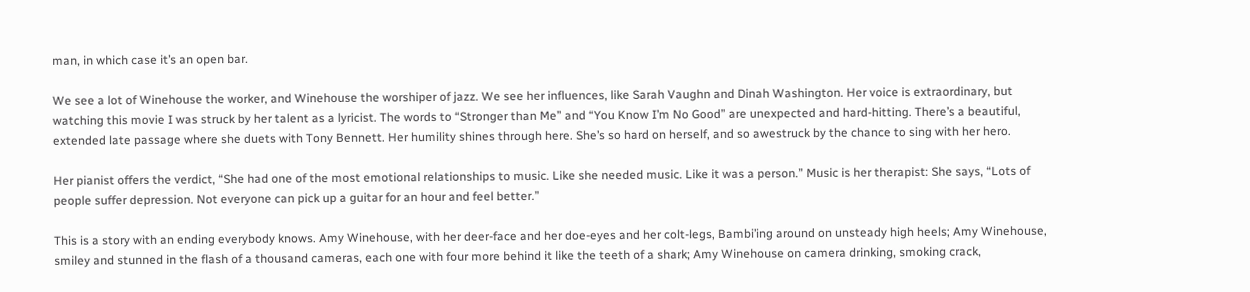man, in which case it’s an open bar.

We see a lot of Winehouse the worker, and Winehouse the worshiper of jazz. We see her influences, like Sarah Vaughn and Dinah Washington. Her voice is extraordinary, but watching this movie I was struck by her talent as a lyricist. The words to “Stronger than Me” and “You Know I’m No Good” are unexpected and hard-hitting. There’s a beautiful, extended late passage where she duets with Tony Bennett. Her humility shines through here. She’s so hard on herself, and so awestruck by the chance to sing with her hero.

Her pianist offers the verdict, “She had one of the most emotional relationships to music. Like she needed music. Like it was a person.” Music is her therapist: She says, “Lots of people suffer depression. Not everyone can pick up a guitar for an hour and feel better.”

This is a story with an ending everybody knows. Amy Winehouse, with her deer-face and her doe-eyes and her colt-legs, Bambi’ing around on unsteady high heels; Amy Winehouse, smiley and stunned in the flash of a thousand cameras, each one with four more behind it like the teeth of a shark; Amy Winehouse on camera drinking, smoking crack,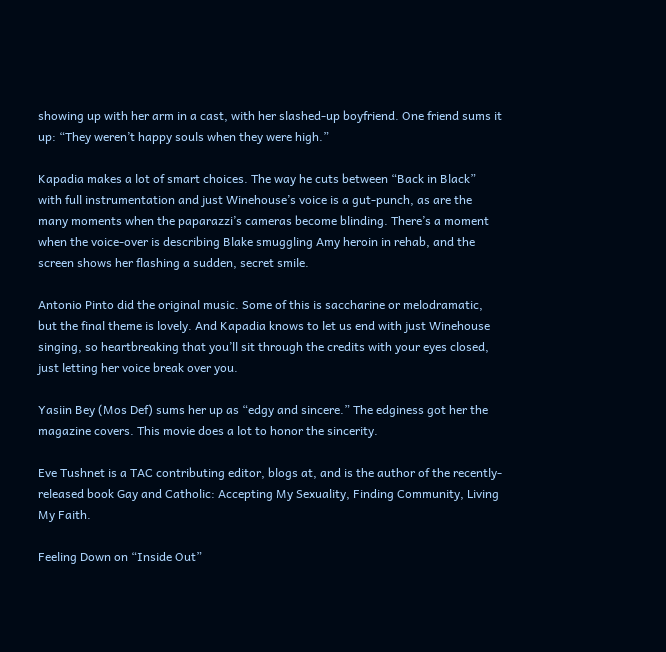showing up with her arm in a cast, with her slashed-up boyfriend. One friend sums it up: “They weren’t happy souls when they were high.”

Kapadia makes a lot of smart choices. The way he cuts between “Back in Black” with full instrumentation and just Winehouse’s voice is a gut-punch, as are the many moments when the paparazzi’s cameras become blinding. There’s a moment when the voice-over is describing Blake smuggling Amy heroin in rehab, and the screen shows her flashing a sudden, secret smile.

Antonio Pinto did the original music. Some of this is saccharine or melodramatic, but the final theme is lovely. And Kapadia knows to let us end with just Winehouse singing, so heartbreaking that you’ll sit through the credits with your eyes closed, just letting her voice break over you.

Yasiin Bey (Mos Def) sums her up as “edgy and sincere.” The edginess got her the magazine covers. This movie does a lot to honor the sincerity.

Eve Tushnet is a TAC contributing editor, blogs at, and is the author of the recently-released book Gay and Catholic: Accepting My Sexuality, Finding Community, Living My Faith.

Feeling Down on “Inside Out”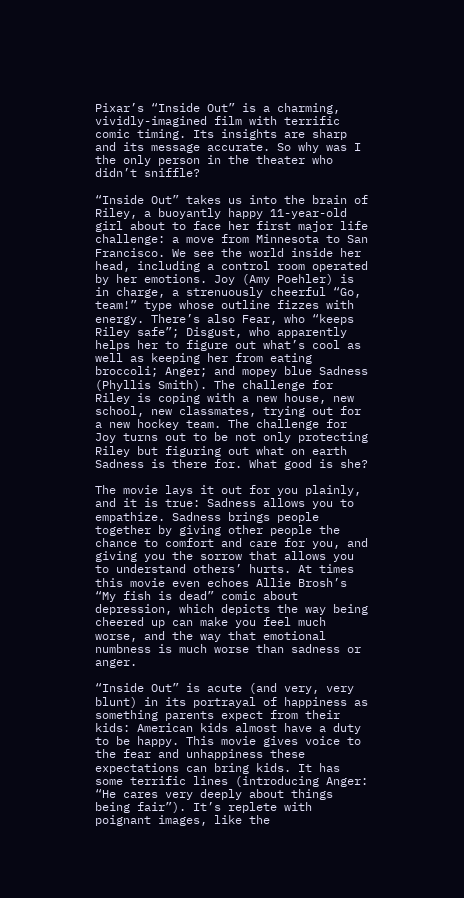Pixar’s “Inside Out” is a charming, vividly-imagined film with terrific comic timing. Its insights are sharp and its message accurate. So why was I the only person in the theater who didn’t sniffle?

“Inside Out” takes us into the brain of Riley, a buoyantly happy 11-year-old girl about to face her first major life challenge: a move from Minnesota to San Francisco. We see the world inside her head, including a control room operated by her emotions. Joy (Amy Poehler) is in charge, a strenuously cheerful “Go, team!” type whose outline fizzes with energy. There’s also Fear, who “keeps Riley safe”; Disgust, who apparently helps her to figure out what’s cool as well as keeping her from eating broccoli; Anger; and mopey blue Sadness (Phyllis Smith). The challenge for Riley is coping with a new house, new school, new classmates, trying out for a new hockey team. The challenge for Joy turns out to be not only protecting Riley but figuring out what on earth Sadness is there for. What good is she?

The movie lays it out for you plainly, and it is true: Sadness allows you to empathize. Sadness brings people together by giving other people the chance to comfort and care for you, and giving you the sorrow that allows you to understand others’ hurts. At times this movie even echoes Allie Brosh’s “My fish is dead” comic about depression, which depicts the way being cheered up can make you feel much worse, and the way that emotional numbness is much worse than sadness or anger.

“Inside Out” is acute (and very, very blunt) in its portrayal of happiness as something parents expect from their kids: American kids almost have a duty to be happy. This movie gives voice to the fear and unhappiness these expectations can bring kids. It has some terrific lines (introducing Anger: “He cares very deeply about things being fair”). It’s replete with poignant images, like the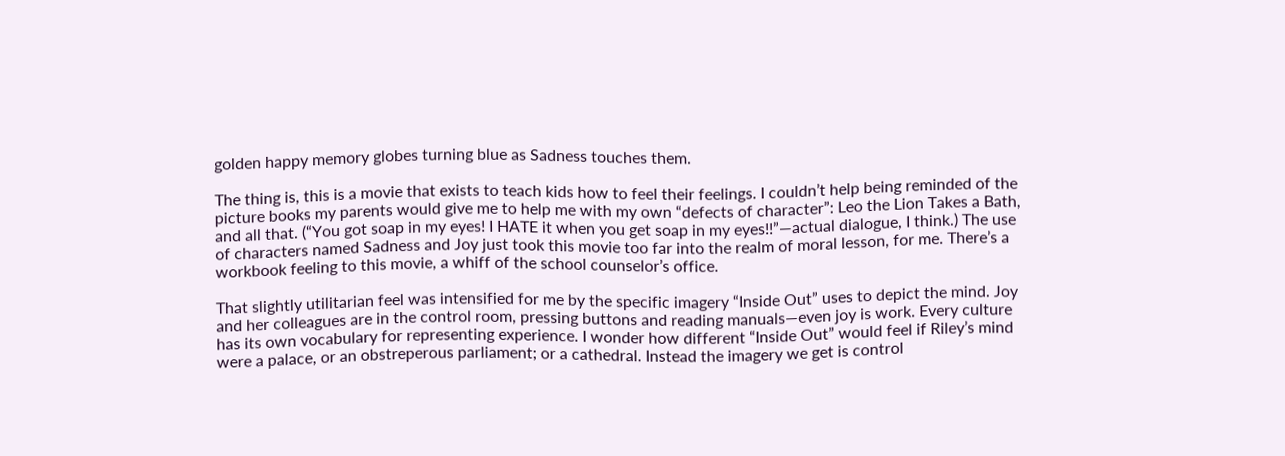golden happy memory globes turning blue as Sadness touches them.

The thing is, this is a movie that exists to teach kids how to feel their feelings. I couldn’t help being reminded of the picture books my parents would give me to help me with my own “defects of character”: Leo the Lion Takes a Bath, and all that. (“You got soap in my eyes! I HATE it when you get soap in my eyes!!”—actual dialogue, I think.) The use of characters named Sadness and Joy just took this movie too far into the realm of moral lesson, for me. There’s a workbook feeling to this movie, a whiff of the school counselor’s office.

That slightly utilitarian feel was intensified for me by the specific imagery “Inside Out” uses to depict the mind. Joy and her colleagues are in the control room, pressing buttons and reading manuals—even joy is work. Every culture has its own vocabulary for representing experience. I wonder how different “Inside Out” would feel if Riley’s mind were a palace, or an obstreperous parliament; or a cathedral. Instead the imagery we get is control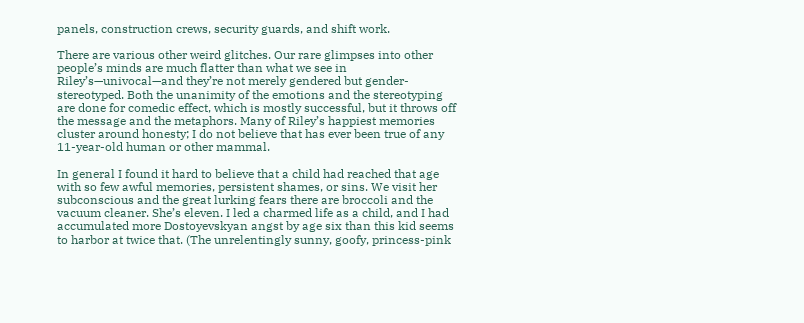panels, construction crews, security guards, and shift work.

There are various other weird glitches. Our rare glimpses into other people’s minds are much flatter than what we see in Riley’s—univocal—and they’re not merely gendered but gender-stereotyped. Both the unanimity of the emotions and the stereotyping are done for comedic effect, which is mostly successful, but it throws off the message and the metaphors. Many of Riley’s happiest memories cluster around honesty; I do not believe that has ever been true of any 11-year-old human or other mammal.

In general I found it hard to believe that a child had reached that age with so few awful memories, persistent shames, or sins. We visit her subconscious and the great lurking fears there are broccoli and the vacuum cleaner. She’s eleven. I led a charmed life as a child, and I had accumulated more Dostoyevskyan angst by age six than this kid seems to harbor at twice that. (The unrelentingly sunny, goofy, princess-pink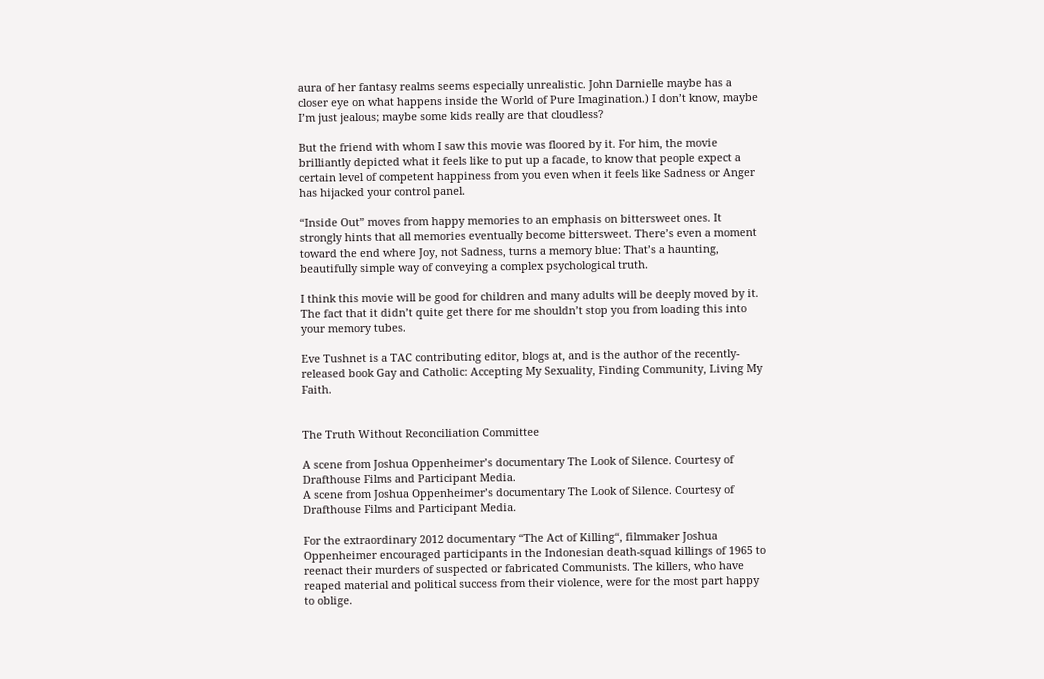aura of her fantasy realms seems especially unrealistic. John Darnielle maybe has a closer eye on what happens inside the World of Pure Imagination.) I don’t know, maybe I’m just jealous; maybe some kids really are that cloudless?

But the friend with whom I saw this movie was floored by it. For him, the movie brilliantly depicted what it feels like to put up a facade, to know that people expect a certain level of competent happiness from you even when it feels like Sadness or Anger has hijacked your control panel.

“Inside Out” moves from happy memories to an emphasis on bittersweet ones. It strongly hints that all memories eventually become bittersweet. There’s even a moment toward the end where Joy, not Sadness, turns a memory blue: That’s a haunting, beautifully simple way of conveying a complex psychological truth.

I think this movie will be good for children and many adults will be deeply moved by it. The fact that it didn’t quite get there for me shouldn’t stop you from loading this into your memory tubes.

Eve Tushnet is a TAC contributing editor, blogs at, and is the author of the recently-released book Gay and Catholic: Accepting My Sexuality, Finding Community, Living My Faith.


The Truth Without Reconciliation Committee

A scene from Joshua Oppenheimer’s documentary The Look of Silence. Courtesy of Drafthouse Films and Participant Media.
A scene from Joshua Oppenheimer’s documentary The Look of Silence. Courtesy of Drafthouse Films and Participant Media.

For the extraordinary 2012 documentary “The Act of Killing“, filmmaker Joshua Oppenheimer encouraged participants in the Indonesian death-squad killings of 1965 to reenact their murders of suspected or fabricated Communists. The killers, who have reaped material and political success from their violence, were for the most part happy to oblige.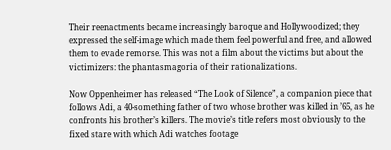Their reenactments became increasingly baroque and Hollywoodized; they expressed the self-image which made them feel powerful and free, and allowed them to evade remorse. This was not a film about the victims but about the victimizers: the phantasmagoria of their rationalizations.

Now Oppenheimer has released “The Look of Silence”, a companion piece that follows Adi, a 40-something father of two whose brother was killed in ’65, as he confronts his brother’s killers. The movie’s title refers most obviously to the fixed stare with which Adi watches footage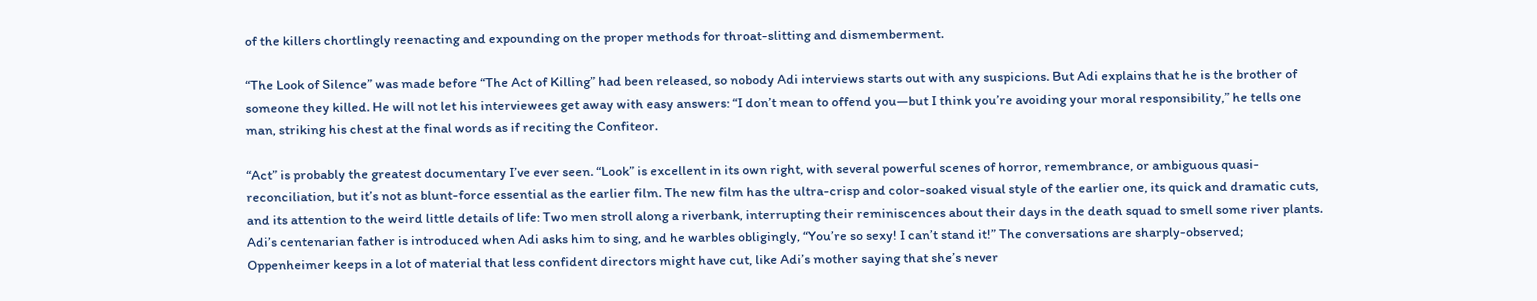of the killers chortlingly reenacting and expounding on the proper methods for throat-slitting and dismemberment.

“The Look of Silence” was made before “The Act of Killing” had been released, so nobody Adi interviews starts out with any suspicions. But Adi explains that he is the brother of someone they killed. He will not let his interviewees get away with easy answers: “I don’t mean to offend you—but I think you’re avoiding your moral responsibility,” he tells one man, striking his chest at the final words as if reciting the Confiteor.

“Act” is probably the greatest documentary I’ve ever seen. “Look” is excellent in its own right, with several powerful scenes of horror, remembrance, or ambiguous quasi-reconciliation, but it’s not as blunt-force essential as the earlier film. The new film has the ultra-crisp and color-soaked visual style of the earlier one, its quick and dramatic cuts, and its attention to the weird little details of life: Two men stroll along a riverbank, interrupting their reminiscences about their days in the death squad to smell some river plants. Adi’s centenarian father is introduced when Adi asks him to sing, and he warbles obligingly, “You’re so sexy! I can’t stand it!” The conversations are sharply-observed; Oppenheimer keeps in a lot of material that less confident directors might have cut, like Adi’s mother saying that she’s never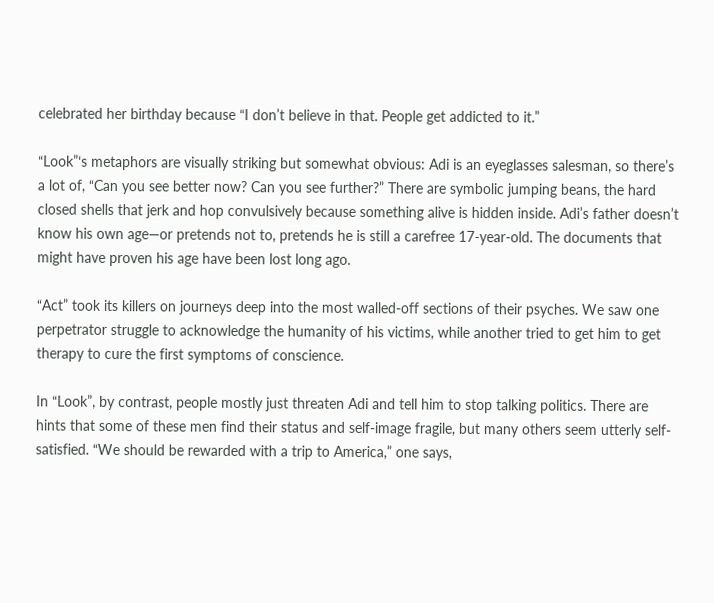celebrated her birthday because “I don’t believe in that. People get addicted to it.”

“Look”‘s metaphors are visually striking but somewhat obvious: Adi is an eyeglasses salesman, so there’s a lot of, “Can you see better now? Can you see further?” There are symbolic jumping beans, the hard closed shells that jerk and hop convulsively because something alive is hidden inside. Adi’s father doesn’t know his own age—or pretends not to, pretends he is still a carefree 17-year-old. The documents that might have proven his age have been lost long ago.

“Act” took its killers on journeys deep into the most walled-off sections of their psyches. We saw one perpetrator struggle to acknowledge the humanity of his victims, while another tried to get him to get therapy to cure the first symptoms of conscience.

In “Look”, by contrast, people mostly just threaten Adi and tell him to stop talking politics. There are hints that some of these men find their status and self-image fragile, but many others seem utterly self-satisfied. “We should be rewarded with a trip to America,” one says,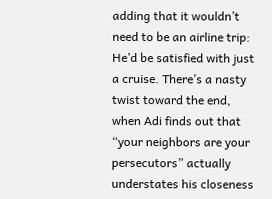adding that it wouldn’t need to be an airline trip: He’d be satisfied with just a cruise. There’s a nasty twist toward the end, when Adi finds out that “your neighbors are your persecutors” actually understates his closeness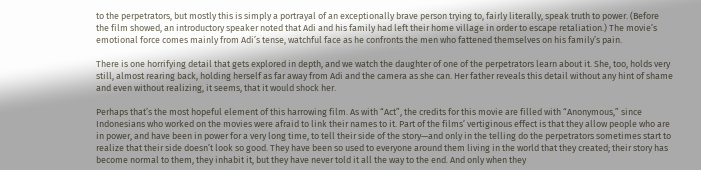to the perpetrators, but mostly this is simply a portrayal of an exceptionally brave person trying to, fairly literally, speak truth to power. (Before the film showed, an introductory speaker noted that Adi and his family had left their home village in order to escape retaliation.) The movie’s emotional force comes mainly from Adi’s tense, watchful face as he confronts the men who fattened themselves on his family’s pain.

There is one horrifying detail that gets explored in depth, and we watch the daughter of one of the perpetrators learn about it. She, too, holds very still, almost rearing back, holding herself as far away from Adi and the camera as she can. Her father reveals this detail without any hint of shame and even without realizing, it seems, that it would shock her.

Perhaps that’s the most hopeful element of this harrowing film. As with “Act”, the credits for this movie are filled with “Anonymous,” since Indonesians who worked on the movies were afraid to link their names to it. Part of the films’ vertiginous effect is that they allow people who are in power, and have been in power for a very long time, to tell their side of the story—and only in the telling do the perpetrators sometimes start to realize that their side doesn’t look so good. They have been so used to everyone around them living in the world that they created; their story has become normal to them, they inhabit it, but they have never told it all the way to the end. And only when they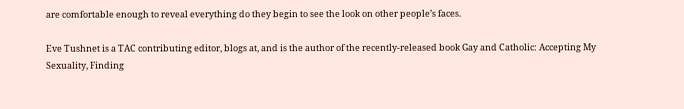are comfortable enough to reveal everything do they begin to see the look on other people’s faces.

Eve Tushnet is a TAC contributing editor, blogs at, and is the author of the recently-released book Gay and Catholic: Accepting My Sexuality, Finding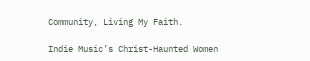Community, Living My Faith.

Indie Music’s Christ-Haunted Women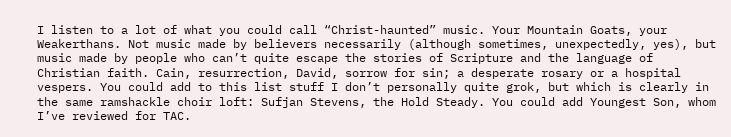I listen to a lot of what you could call “Christ-haunted” music. Your Mountain Goats, your Weakerthans. Not music made by believers necessarily (although sometimes, unexpectedly, yes), but music made by people who can’t quite escape the stories of Scripture and the language of Christian faith. Cain, resurrection, David, sorrow for sin; a desperate rosary or a hospital vespers. You could add to this list stuff I don’t personally quite grok, but which is clearly in the same ramshackle choir loft: Sufjan Stevens, the Hold Steady. You could add Youngest Son, whom I’ve reviewed for TAC.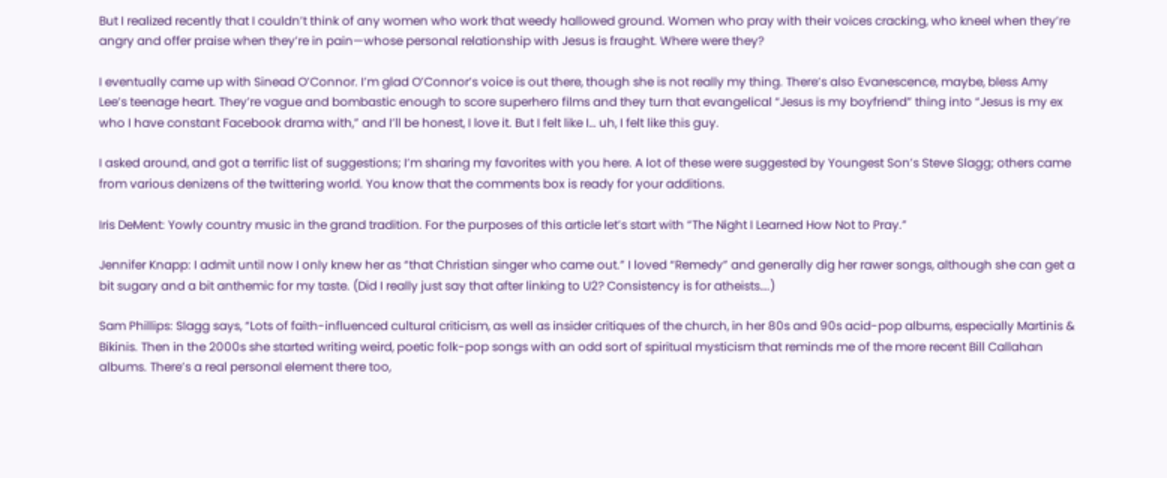But I realized recently that I couldn’t think of any women who work that weedy hallowed ground. Women who pray with their voices cracking, who kneel when they’re angry and offer praise when they’re in pain—whose personal relationship with Jesus is fraught. Where were they?

I eventually came up with Sinead O’Connor. I’m glad O’Connor’s voice is out there, though she is not really my thing. There’s also Evanescence, maybe, bless Amy Lee’s teenage heart. They’re vague and bombastic enough to score superhero films and they turn that evangelical “Jesus is my boyfriend” thing into “Jesus is my ex who I have constant Facebook drama with,” and I’ll be honest, I love it. But I felt like I… uh, I felt like this guy.

I asked around, and got a terrific list of suggestions; I’m sharing my favorites with you here. A lot of these were suggested by Youngest Son’s Steve Slagg; others came from various denizens of the twittering world. You know that the comments box is ready for your additions.

Iris DeMent: Yowly country music in the grand tradition. For the purposes of this article let’s start with “The Night I Learned How Not to Pray.”

Jennifer Knapp: I admit until now I only knew her as “that Christian singer who came out.” I loved “Remedy” and generally dig her rawer songs, although she can get a bit sugary and a bit anthemic for my taste. (Did I really just say that after linking to U2? Consistency is for atheists….)

Sam Phillips: Slagg says, “Lots of faith-influenced cultural criticism, as well as insider critiques of the church, in her 80s and 90s acid-pop albums, especially Martinis & Bikinis. Then in the 2000s she started writing weird, poetic folk-pop songs with an odd sort of spiritual mysticism that reminds me of the more recent Bill Callahan albums. There’s a real personal element there too,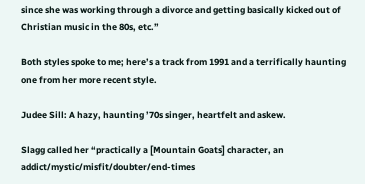since she was working through a divorce and getting basically kicked out of Christian music in the 80s, etc.”

Both styles spoke to me; here’s a track from 1991 and a terrifically haunting one from her more recent style.

Judee Sill: A hazy, haunting ’70s singer, heartfelt and askew.

Slagg called her “practically a [Mountain Goats] character, an addict/mystic/misfit/doubter/end-times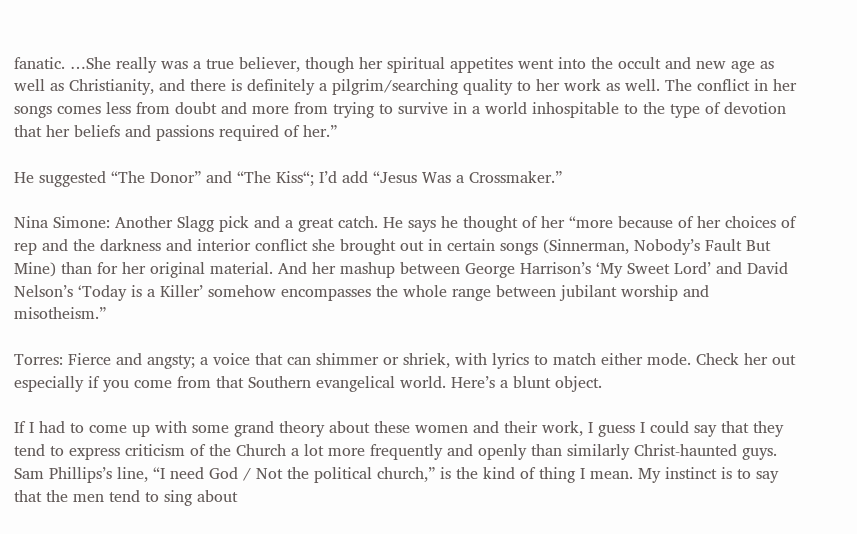fanatic. …She really was a true believer, though her spiritual appetites went into the occult and new age as well as Christianity, and there is definitely a pilgrim/searching quality to her work as well. The conflict in her songs comes less from doubt and more from trying to survive in a world inhospitable to the type of devotion that her beliefs and passions required of her.”

He suggested “The Donor” and “The Kiss“; I’d add “Jesus Was a Crossmaker.”

Nina Simone: Another Slagg pick and a great catch. He says he thought of her “more because of her choices of rep and the darkness and interior conflict she brought out in certain songs (Sinnerman, Nobody’s Fault But Mine) than for her original material. And her mashup between George Harrison’s ‘My Sweet Lord’ and David Nelson’s ‘Today is a Killer’ somehow encompasses the whole range between jubilant worship and misotheism.”

Torres: Fierce and angsty; a voice that can shimmer or shriek, with lyrics to match either mode. Check her out especially if you come from that Southern evangelical world. Here’s a blunt object.

If I had to come up with some grand theory about these women and their work, I guess I could say that they tend to express criticism of the Church a lot more frequently and openly than similarly Christ-haunted guys. Sam Phillips’s line, “I need God / Not the political church,” is the kind of thing I mean. My instinct is to say that the men tend to sing about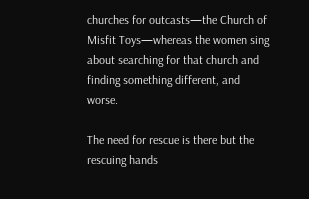churches for outcasts—the Church of Misfit Toys—whereas the women sing about searching for that church and finding something different, and worse.

The need for rescue is there but the rescuing hands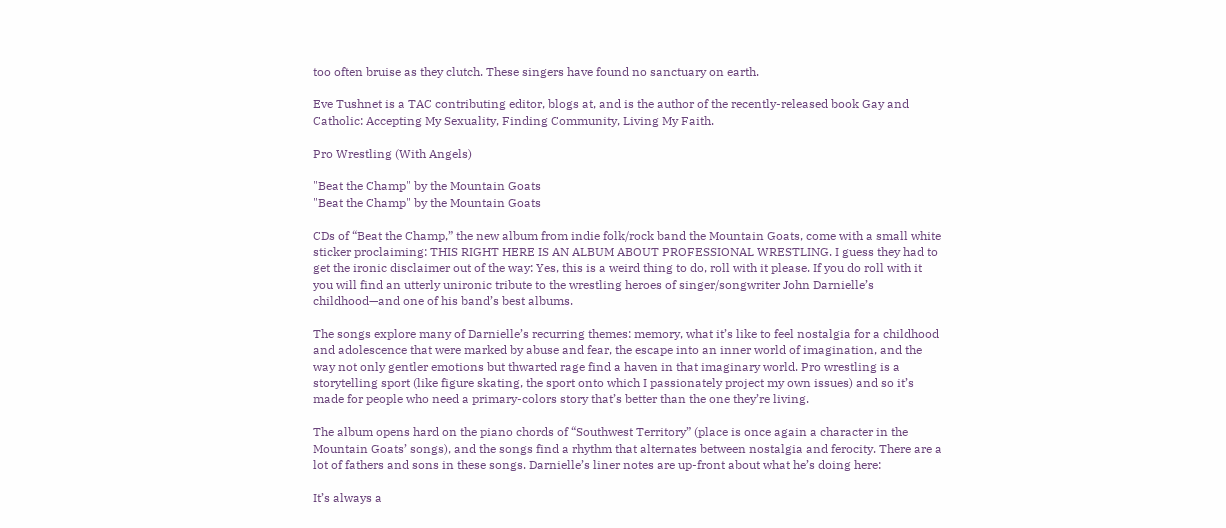too often bruise as they clutch. These singers have found no sanctuary on earth.

Eve Tushnet is a TAC contributing editor, blogs at, and is the author of the recently-released book Gay and Catholic: Accepting My Sexuality, Finding Community, Living My Faith.

Pro Wrestling (With Angels)

"Beat the Champ" by the Mountain Goats
"Beat the Champ" by the Mountain Goats

CDs of “Beat the Champ,” the new album from indie folk/rock band the Mountain Goats, come with a small white sticker proclaiming: THIS RIGHT HERE IS AN ALBUM ABOUT PROFESSIONAL WRESTLING. I guess they had to get the ironic disclaimer out of the way: Yes, this is a weird thing to do, roll with it please. If you do roll with it you will find an utterly unironic tribute to the wrestling heroes of singer/songwriter John Darnielle’s childhood—and one of his band’s best albums.

The songs explore many of Darnielle’s recurring themes: memory, what it’s like to feel nostalgia for a childhood and adolescence that were marked by abuse and fear, the escape into an inner world of imagination, and the way not only gentler emotions but thwarted rage find a haven in that imaginary world. Pro wrestling is a storytelling sport (like figure skating, the sport onto which I passionately project my own issues) and so it’s made for people who need a primary-colors story that’s better than the one they’re living.

The album opens hard on the piano chords of “Southwest Territory” (place is once again a character in the Mountain Goats’ songs), and the songs find a rhythm that alternates between nostalgia and ferocity. There are a lot of fathers and sons in these songs. Darnielle’s liner notes are up-front about what he’s doing here:

It’s always a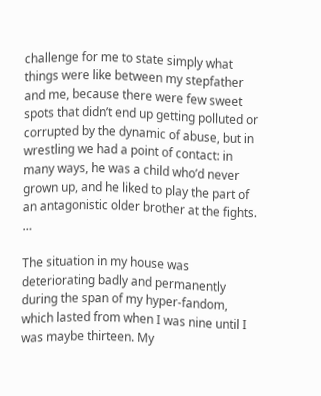challenge for me to state simply what things were like between my stepfather and me, because there were few sweet spots that didn’t end up getting polluted or corrupted by the dynamic of abuse, but in wrestling we had a point of contact: in many ways, he was a child who’d never grown up, and he liked to play the part of an antagonistic older brother at the fights. …

The situation in my house was deteriorating badly and permanently during the span of my hyper-fandom, which lasted from when I was nine until I was maybe thirteen. My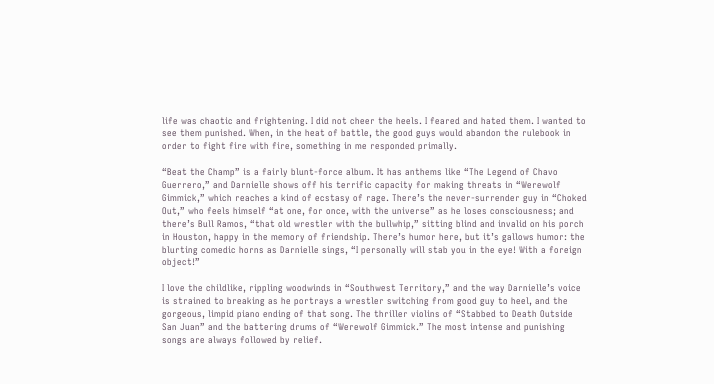life was chaotic and frightening. I did not cheer the heels. I feared and hated them. I wanted to see them punished. When, in the heat of battle, the good guys would abandon the rulebook in order to fight fire with fire, something in me responded primally.

“Beat the Champ” is a fairly blunt-force album. It has anthems like “The Legend of Chavo Guerrero,” and Darnielle shows off his terrific capacity for making threats in “Werewolf Gimmick,” which reaches a kind of ecstasy of rage. There’s the never-surrender guy in “Choked Out,” who feels himself “at one, for once, with the universe” as he loses consciousness; and there’s Bull Ramos, “that old wrestler with the bullwhip,” sitting blind and invalid on his porch in Houston, happy in the memory of friendship. There’s humor here, but it’s gallows humor: the blurting comedic horns as Darnielle sings, “I personally will stab you in the eye! With a foreign object!”

I love the childlike, rippling woodwinds in “Southwest Territory,” and the way Darnielle’s voice is strained to breaking as he portrays a wrestler switching from good guy to heel, and the gorgeous, limpid piano ending of that song. The thriller violins of “Stabbed to Death Outside San Juan” and the battering drums of “Werewolf Gimmick.” The most intense and punishing songs are always followed by relief.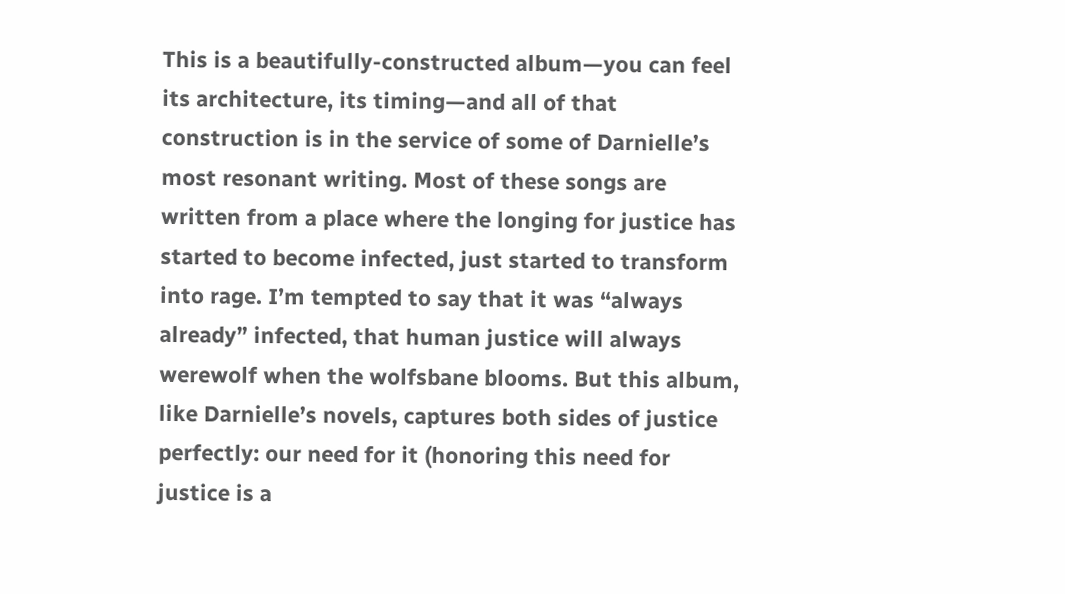This is a beautifully-constructed album—you can feel its architecture, its timing—and all of that construction is in the service of some of Darnielle’s most resonant writing. Most of these songs are written from a place where the longing for justice has started to become infected, just started to transform into rage. I’m tempted to say that it was “always already” infected, that human justice will always werewolf when the wolfsbane blooms. But this album, like Darnielle’s novels, captures both sides of justice perfectly: our need for it (honoring this need for justice is a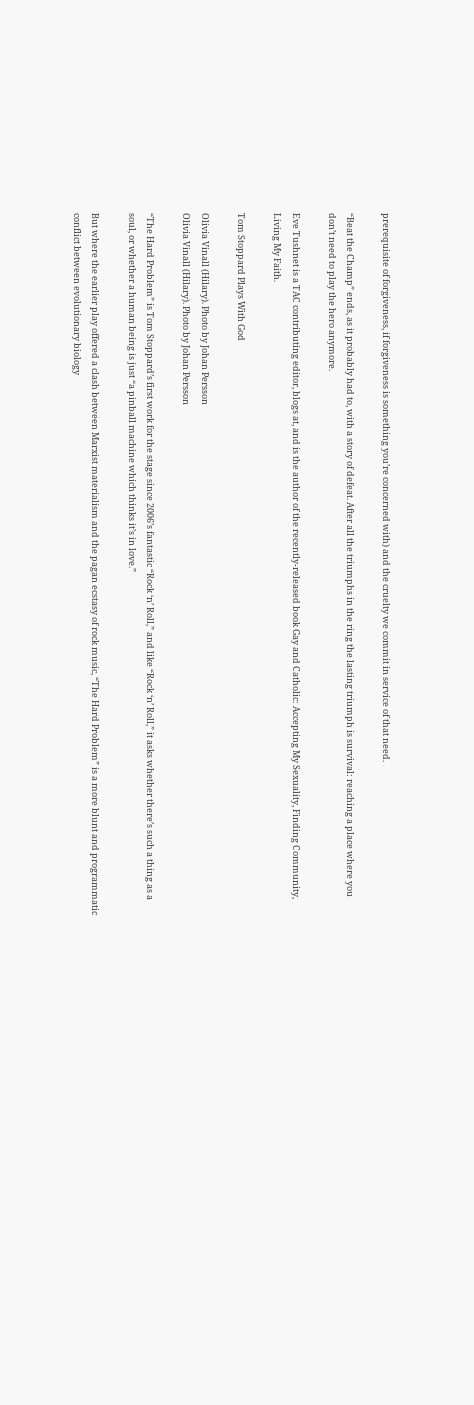prerequisite of forgiveness, if forgiveness is something you’re concerned with) and the cruelty we commit in service of that need.

“Beat the Champ” ends, as it probably had to, with a story of defeat. After all the triumphs in the ring the lasting triumph is survival: reaching a place where you don’t need to play the hero anymore.

Eve Tushnet is a TAC contributing editor, blogs at, and is the author of the recently-released book Gay and Catholic: Accepting My Sexuality, Finding Community, Living My Faith.

Tom Stoppard Plays With God

Olivia Vinall (Hilary). Photo by Johan Persson
Olivia Vinall (Hilary). Photo by Johan Persson

“The Hard Problem” is Tom Stoppard’s first work for the stage since 2006’s fantastic “Rock ‘n’ Roll,” and like “Rock ‘n’ Roll,” it asks whether there’s such a thing as a soul, or whether a human being is just “a pinball machine which thinks it’s in love.”

But where the earlier play offered a clash between Marxist materialism and the pagan ecstasy of rock music, “The Hard Problem” is a more blunt and programmatic conflict between evolutionary biology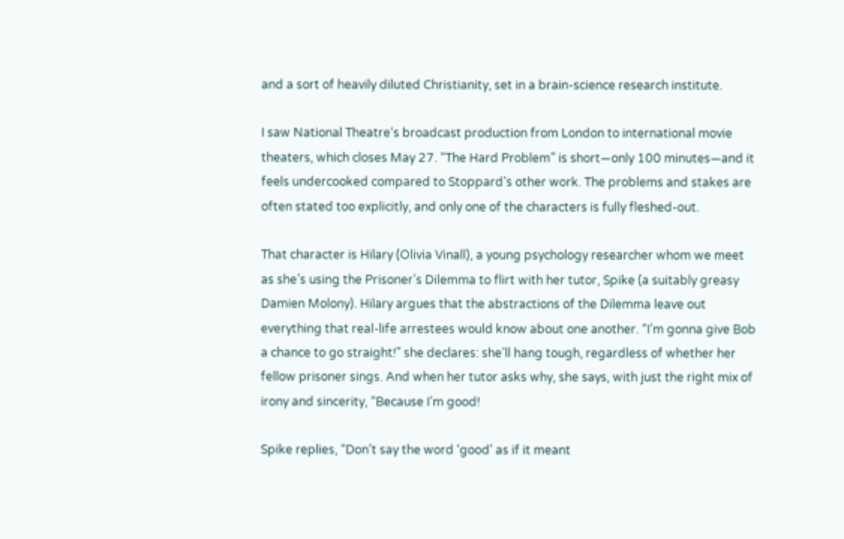and a sort of heavily diluted Christianity, set in a brain-science research institute.

I saw National Theatre‘s broadcast production from London to international movie theaters, which closes May 27. “The Hard Problem” is short—only 100 minutes—and it feels undercooked compared to Stoppard’s other work. The problems and stakes are often stated too explicitly, and only one of the characters is fully fleshed-out.

That character is Hilary (Olivia Vinall), a young psychology researcher whom we meet as she’s using the Prisoner’s Dilemma to flirt with her tutor, Spike (a suitably greasy Damien Molony). Hilary argues that the abstractions of the Dilemma leave out everything that real-life arrestees would know about one another. “I’m gonna give Bob a chance to go straight!” she declares: she’ll hang tough, regardless of whether her fellow prisoner sings. And when her tutor asks why, she says, with just the right mix of irony and sincerity, “Because I’m good!

Spike replies, “Don’t say the word ‘good’ as if it meant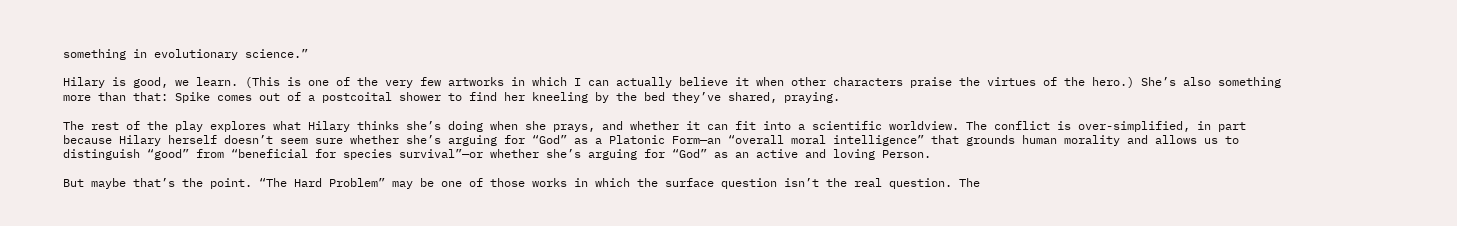something in evolutionary science.”

Hilary is good, we learn. (This is one of the very few artworks in which I can actually believe it when other characters praise the virtues of the hero.) She’s also something more than that: Spike comes out of a postcoital shower to find her kneeling by the bed they’ve shared, praying.

The rest of the play explores what Hilary thinks she’s doing when she prays, and whether it can fit into a scientific worldview. The conflict is over-simplified, in part because Hilary herself doesn’t seem sure whether she’s arguing for “God” as a Platonic Form—an “overall moral intelligence” that grounds human morality and allows us to distinguish “good” from “beneficial for species survival”—or whether she’s arguing for “God” as an active and loving Person.

But maybe that’s the point. “The Hard Problem” may be one of those works in which the surface question isn’t the real question. The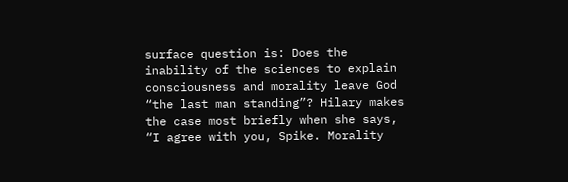surface question is: Does the inability of the sciences to explain consciousness and morality leave God “the last man standing”? Hilary makes the case most briefly when she says, “I agree with you, Spike. Morality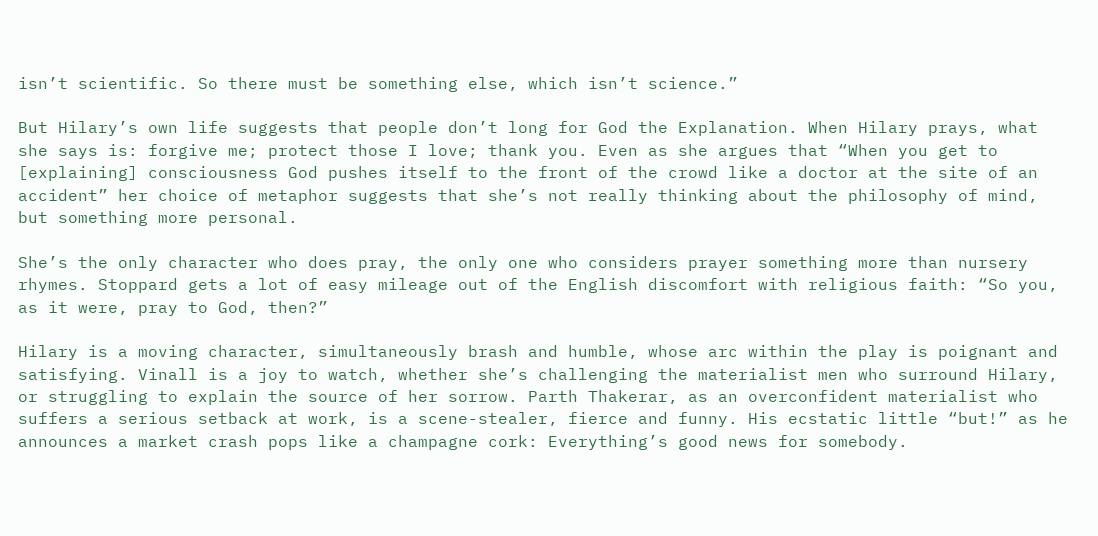isn’t scientific. So there must be something else, which isn’t science.”

But Hilary’s own life suggests that people don’t long for God the Explanation. When Hilary prays, what she says is: forgive me; protect those I love; thank you. Even as she argues that “When you get to [explaining] consciousness God pushes itself to the front of the crowd like a doctor at the site of an accident” her choice of metaphor suggests that she’s not really thinking about the philosophy of mind, but something more personal.

She’s the only character who does pray, the only one who considers prayer something more than nursery rhymes. Stoppard gets a lot of easy mileage out of the English discomfort with religious faith: “So you, as it were, pray to God, then?”

Hilary is a moving character, simultaneously brash and humble, whose arc within the play is poignant and satisfying. Vinall is a joy to watch, whether she’s challenging the materialist men who surround Hilary, or struggling to explain the source of her sorrow. Parth Thakerar, as an overconfident materialist who suffers a serious setback at work, is a scene-stealer, fierce and funny. His ecstatic little “but!” as he announces a market crash pops like a champagne cork: Everything’s good news for somebody.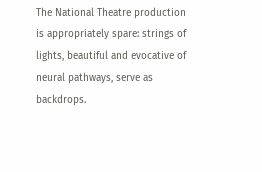The National Theatre production is appropriately spare: strings of lights, beautiful and evocative of neural pathways, serve as backdrops.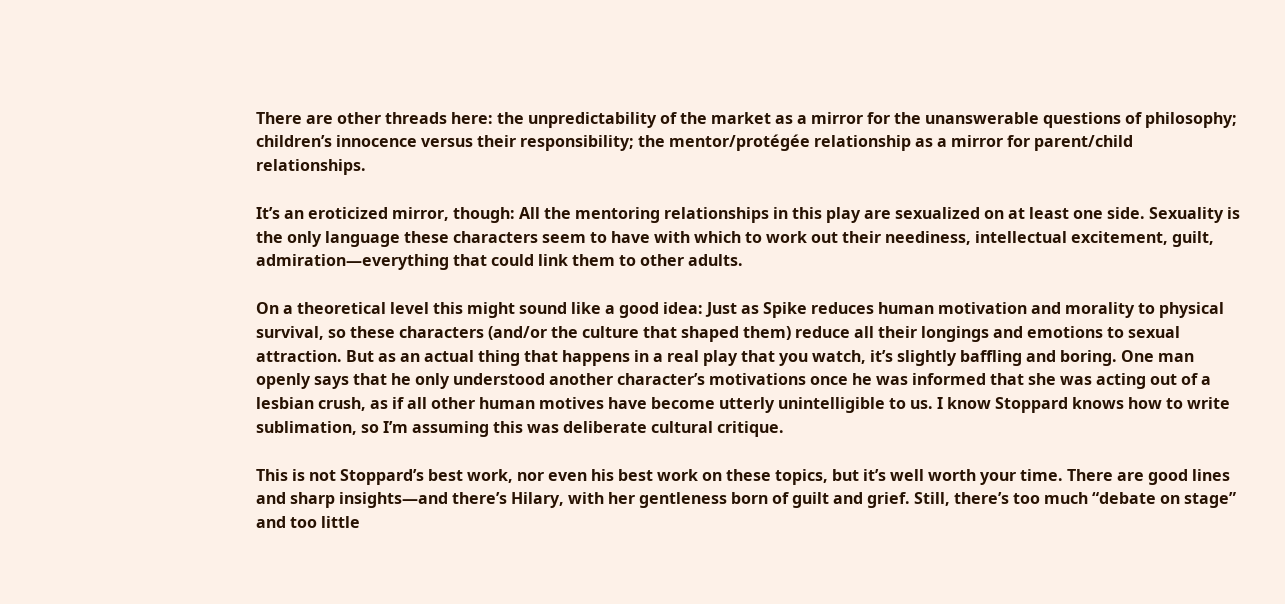There are other threads here: the unpredictability of the market as a mirror for the unanswerable questions of philosophy; children’s innocence versus their responsibility; the mentor/protégée relationship as a mirror for parent/child relationships.

It’s an eroticized mirror, though: All the mentoring relationships in this play are sexualized on at least one side. Sexuality is the only language these characters seem to have with which to work out their neediness, intellectual excitement, guilt, admiration—everything that could link them to other adults.

On a theoretical level this might sound like a good idea: Just as Spike reduces human motivation and morality to physical survival, so these characters (and/or the culture that shaped them) reduce all their longings and emotions to sexual attraction. But as an actual thing that happens in a real play that you watch, it’s slightly baffling and boring. One man openly says that he only understood another character’s motivations once he was informed that she was acting out of a lesbian crush, as if all other human motives have become utterly unintelligible to us. I know Stoppard knows how to write sublimation, so I’m assuming this was deliberate cultural critique.

This is not Stoppard’s best work, nor even his best work on these topics, but it’s well worth your time. There are good lines and sharp insights—and there’s Hilary, with her gentleness born of guilt and grief. Still, there’s too much “debate on stage” and too little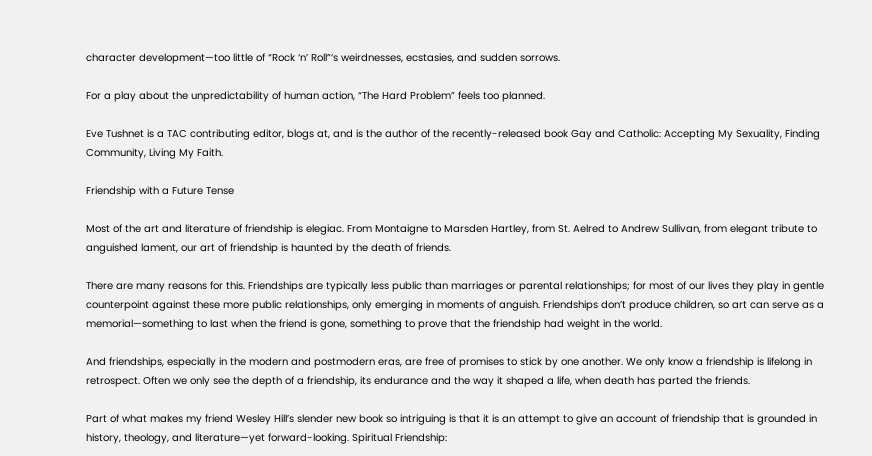character development—too little of “Rock ‘n’ Roll”‘s weirdnesses, ecstasies, and sudden sorrows.

For a play about the unpredictability of human action, “The Hard Problem” feels too planned.

Eve Tushnet is a TAC contributing editor, blogs at, and is the author of the recently-released book Gay and Catholic: Accepting My Sexuality, Finding Community, Living My Faith.

Friendship with a Future Tense

Most of the art and literature of friendship is elegiac. From Montaigne to Marsden Hartley, from St. Aelred to Andrew Sullivan, from elegant tribute to anguished lament, our art of friendship is haunted by the death of friends.

There are many reasons for this. Friendships are typically less public than marriages or parental relationships; for most of our lives they play in gentle counterpoint against these more public relationships, only emerging in moments of anguish. Friendships don’t produce children, so art can serve as a memorial—something to last when the friend is gone, something to prove that the friendship had weight in the world.

And friendships, especially in the modern and postmodern eras, are free of promises to stick by one another. We only know a friendship is lifelong in retrospect. Often we only see the depth of a friendship, its endurance and the way it shaped a life, when death has parted the friends.

Part of what makes my friend Wesley Hill’s slender new book so intriguing is that it is an attempt to give an account of friendship that is grounded in history, theology, and literature—yet forward-looking. Spiritual Friendship: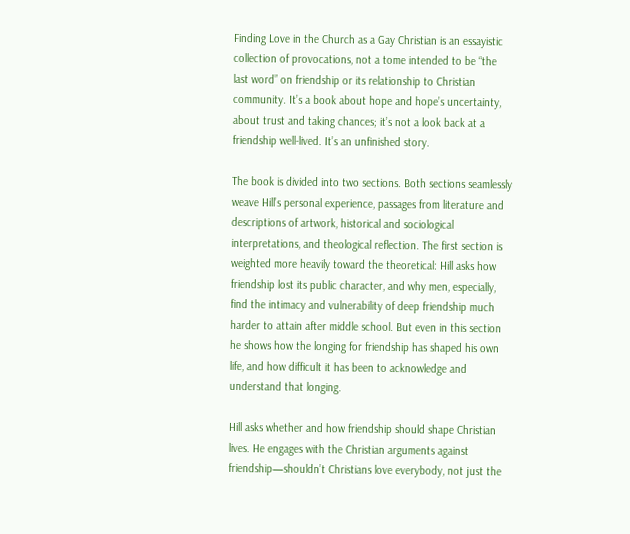Finding Love in the Church as a Gay Christian is an essayistic collection of provocations, not a tome intended to be “the last word” on friendship or its relationship to Christian community. It’s a book about hope and hope’s uncertainty, about trust and taking chances; it’s not a look back at a friendship well-lived. It’s an unfinished story.

The book is divided into two sections. Both sections seamlessly weave Hill’s personal experience, passages from literature and descriptions of artwork, historical and sociological interpretations, and theological reflection. The first section is weighted more heavily toward the theoretical: Hill asks how friendship lost its public character, and why men, especially, find the intimacy and vulnerability of deep friendship much harder to attain after middle school. But even in this section he shows how the longing for friendship has shaped his own life, and how difficult it has been to acknowledge and understand that longing.

Hill asks whether and how friendship should shape Christian lives. He engages with the Christian arguments against friendship—shouldn’t Christians love everybody, not just the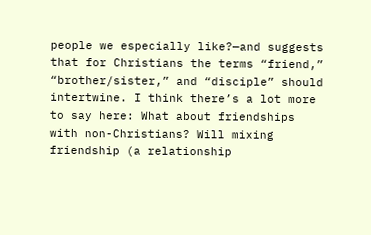people we especially like?—and suggests that for Christians the terms “friend,” “brother/sister,” and “disciple” should intertwine. I think there’s a lot more to say here: What about friendships with non-Christians? Will mixing friendship (a relationship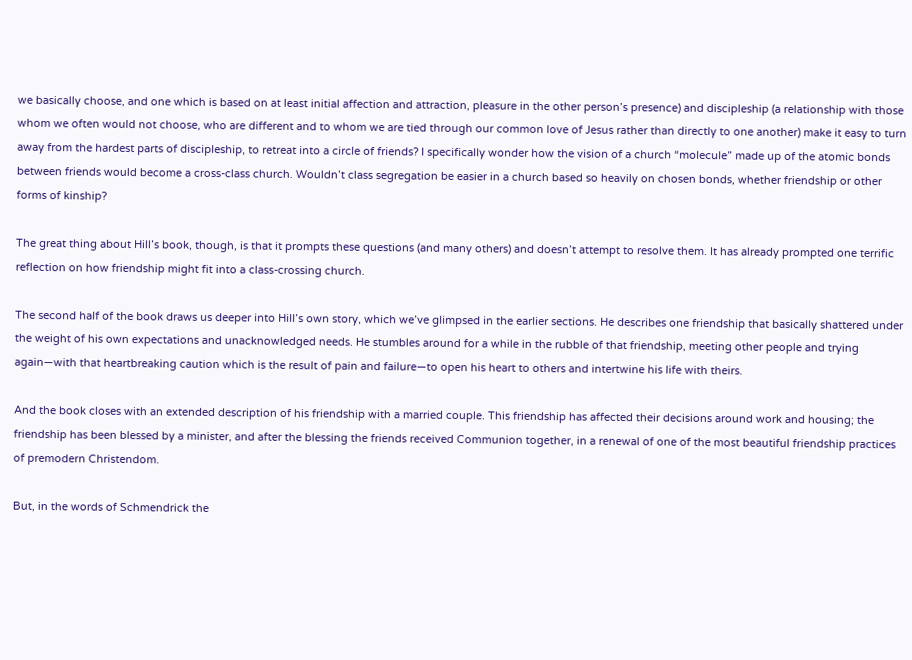we basically choose, and one which is based on at least initial affection and attraction, pleasure in the other person’s presence) and discipleship (a relationship with those whom we often would not choose, who are different and to whom we are tied through our common love of Jesus rather than directly to one another) make it easy to turn away from the hardest parts of discipleship, to retreat into a circle of friends? I specifically wonder how the vision of a church “molecule” made up of the atomic bonds between friends would become a cross-class church. Wouldn’t class segregation be easier in a church based so heavily on chosen bonds, whether friendship or other forms of kinship?

The great thing about Hill’s book, though, is that it prompts these questions (and many others) and doesn’t attempt to resolve them. It has already prompted one terrific reflection on how friendship might fit into a class-crossing church.

The second half of the book draws us deeper into Hill’s own story, which we’ve glimpsed in the earlier sections. He describes one friendship that basically shattered under the weight of his own expectations and unacknowledged needs. He stumbles around for a while in the rubble of that friendship, meeting other people and trying again—with that heartbreaking caution which is the result of pain and failure—to open his heart to others and intertwine his life with theirs.

And the book closes with an extended description of his friendship with a married couple. This friendship has affected their decisions around work and housing; the friendship has been blessed by a minister, and after the blessing the friends received Communion together, in a renewal of one of the most beautiful friendship practices of premodern Christendom.

But, in the words of Schmendrick the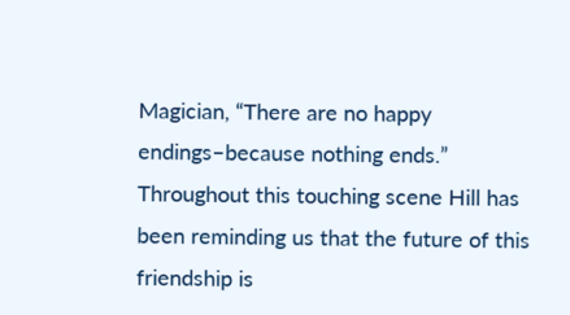Magician, “There are no happy endings–because nothing ends.” Throughout this touching scene Hill has been reminding us that the future of this friendship is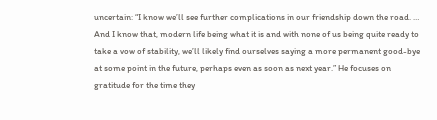uncertain: “I know we’ll see further complications in our friendship down the road. … And I know that, modern life being what it is and with none of us being quite ready to take a vow of stability, we’ll likely find ourselves saying a more permanent good-bye at some point in the future, perhaps even as soon as next year.” He focuses on gratitude for the time they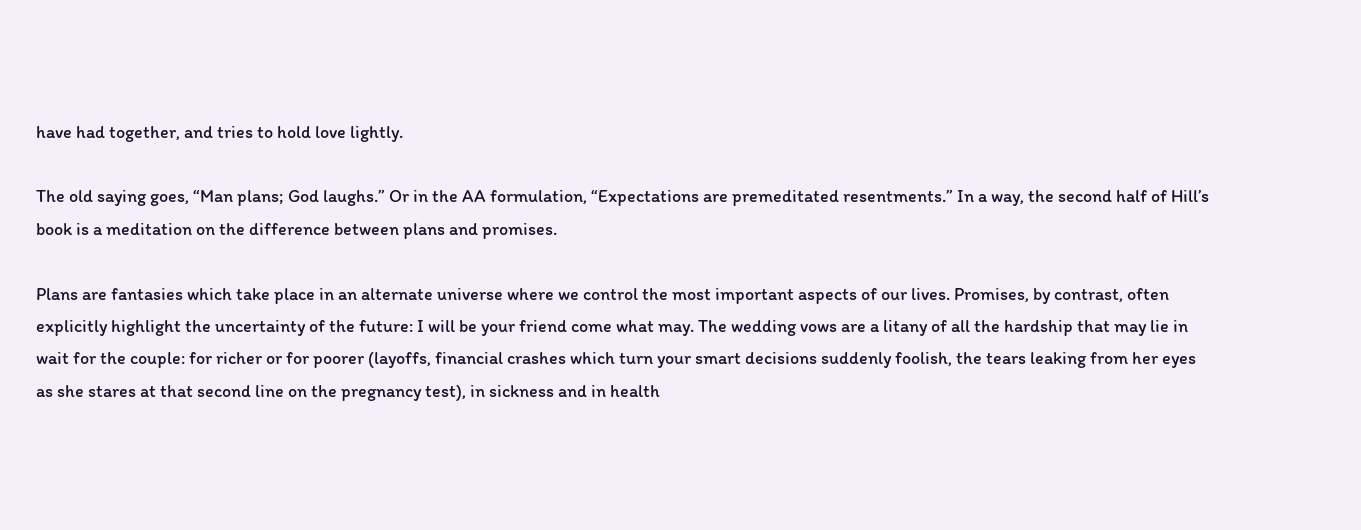have had together, and tries to hold love lightly.

The old saying goes, “Man plans; God laughs.” Or in the AA formulation, “Expectations are premeditated resentments.” In a way, the second half of Hill’s book is a meditation on the difference between plans and promises.

Plans are fantasies which take place in an alternate universe where we control the most important aspects of our lives. Promises, by contrast, often explicitly highlight the uncertainty of the future: I will be your friend come what may. The wedding vows are a litany of all the hardship that may lie in wait for the couple: for richer or for poorer (layoffs, financial crashes which turn your smart decisions suddenly foolish, the tears leaking from her eyes as she stares at that second line on the pregnancy test), in sickness and in health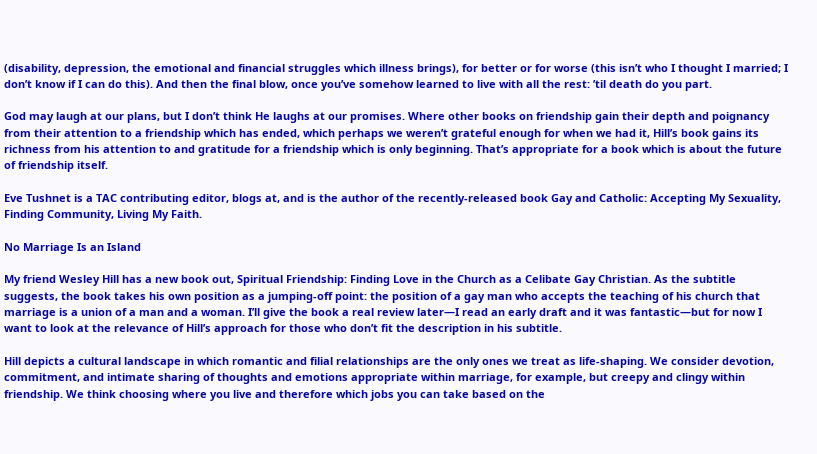(disability, depression, the emotional and financial struggles which illness brings), for better or for worse (this isn’t who I thought I married; I don’t know if I can do this). And then the final blow, once you’ve somehow learned to live with all the rest: ’til death do you part.

God may laugh at our plans, but I don’t think He laughs at our promises. Where other books on friendship gain their depth and poignancy from their attention to a friendship which has ended, which perhaps we weren’t grateful enough for when we had it, Hill’s book gains its richness from his attention to and gratitude for a friendship which is only beginning. That’s appropriate for a book which is about the future of friendship itself.

Eve Tushnet is a TAC contributing editor, blogs at, and is the author of the recently-released book Gay and Catholic: Accepting My Sexuality, Finding Community, Living My Faith.

No Marriage Is an Island

My friend Wesley Hill has a new book out, Spiritual Friendship: Finding Love in the Church as a Celibate Gay Christian. As the subtitle suggests, the book takes his own position as a jumping-off point: the position of a gay man who accepts the teaching of his church that marriage is a union of a man and a woman. I’ll give the book a real review later—I read an early draft and it was fantastic—but for now I want to look at the relevance of Hill’s approach for those who don’t fit the description in his subtitle.

Hill depicts a cultural landscape in which romantic and filial relationships are the only ones we treat as life-shaping. We consider devotion, commitment, and intimate sharing of thoughts and emotions appropriate within marriage, for example, but creepy and clingy within friendship. We think choosing where you live and therefore which jobs you can take based on the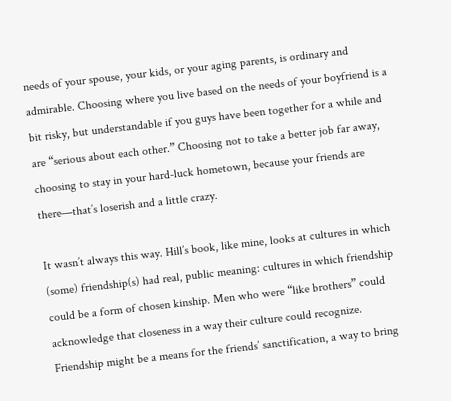needs of your spouse, your kids, or your aging parents, is ordinary and admirable. Choosing where you live based on the needs of your boyfriend is a bit risky, but understandable if you guys have been together for a while and are “serious about each other.” Choosing not to take a better job far away, choosing to stay in your hard-luck hometown, because your friends are there—that’s loserish and a little crazy.

It wasn’t always this way. Hill’s book, like mine, looks at cultures in which (some) friendship(s) had real, public meaning: cultures in which friendship could be a form of chosen kinship. Men who were “like brothers” could acknowledge that closeness in a way their culture could recognize. Friendship might be a means for the friends’ sanctification, a way to bring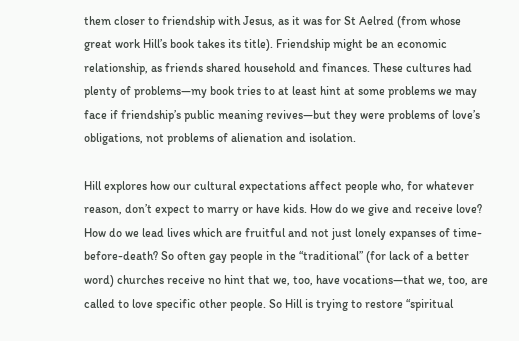them closer to friendship with Jesus, as it was for St Aelred (from whose great work Hill’s book takes its title). Friendship might be an economic relationship, as friends shared household and finances. These cultures had plenty of problems—my book tries to at least hint at some problems we may face if friendship’s public meaning revives—but they were problems of love’s obligations, not problems of alienation and isolation.

Hill explores how our cultural expectations affect people who, for whatever reason, don’t expect to marry or have kids. How do we give and receive love? How do we lead lives which are fruitful and not just lonely expanses of time-before-death? So often gay people in the “traditional” (for lack of a better word) churches receive no hint that we, too, have vocations—that we, too, are called to love specific other people. So Hill is trying to restore “spiritual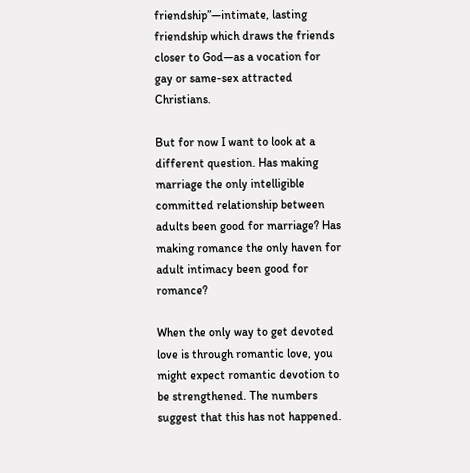friendship”—intimate, lasting friendship which draws the friends closer to God—as a vocation for gay or same-sex attracted Christians.

But for now I want to look at a different question. Has making marriage the only intelligible committed relationship between adults been good for marriage? Has making romance the only haven for adult intimacy been good for romance?

When the only way to get devoted love is through romantic love, you might expect romantic devotion to be strengthened. The numbers suggest that this has not happened.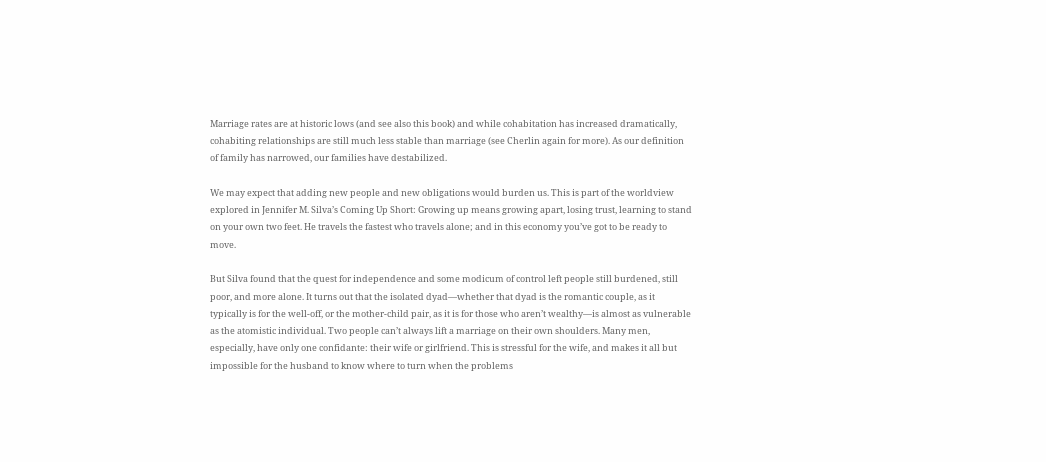Marriage rates are at historic lows (and see also this book) and while cohabitation has increased dramatically, cohabiting relationships are still much less stable than marriage (see Cherlin again for more). As our definition of family has narrowed, our families have destabilized.

We may expect that adding new people and new obligations would burden us. This is part of the worldview explored in Jennifer M. Silva’s Coming Up Short: Growing up means growing apart, losing trust, learning to stand on your own two feet. He travels the fastest who travels alone; and in this economy you’ve got to be ready to move.

But Silva found that the quest for independence and some modicum of control left people still burdened, still poor, and more alone. It turns out that the isolated dyad—whether that dyad is the romantic couple, as it typically is for the well-off, or the mother-child pair, as it is for those who aren’t wealthy—is almost as vulnerable as the atomistic individual. Two people can’t always lift a marriage on their own shoulders. Many men, especially, have only one confidante: their wife or girlfriend. This is stressful for the wife, and makes it all but impossible for the husband to know where to turn when the problems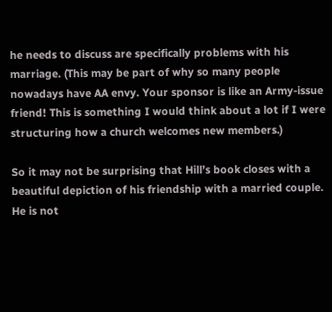he needs to discuss are specifically problems with his marriage. (This may be part of why so many people nowadays have AA envy. Your sponsor is like an Army-issue friend! This is something I would think about a lot if I were structuring how a church welcomes new members.)

So it may not be surprising that Hill’s book closes with a beautiful depiction of his friendship with a married couple. He is not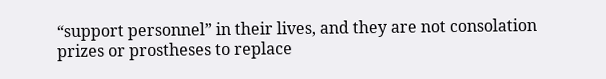“support personnel” in their lives, and they are not consolation prizes or prostheses to replace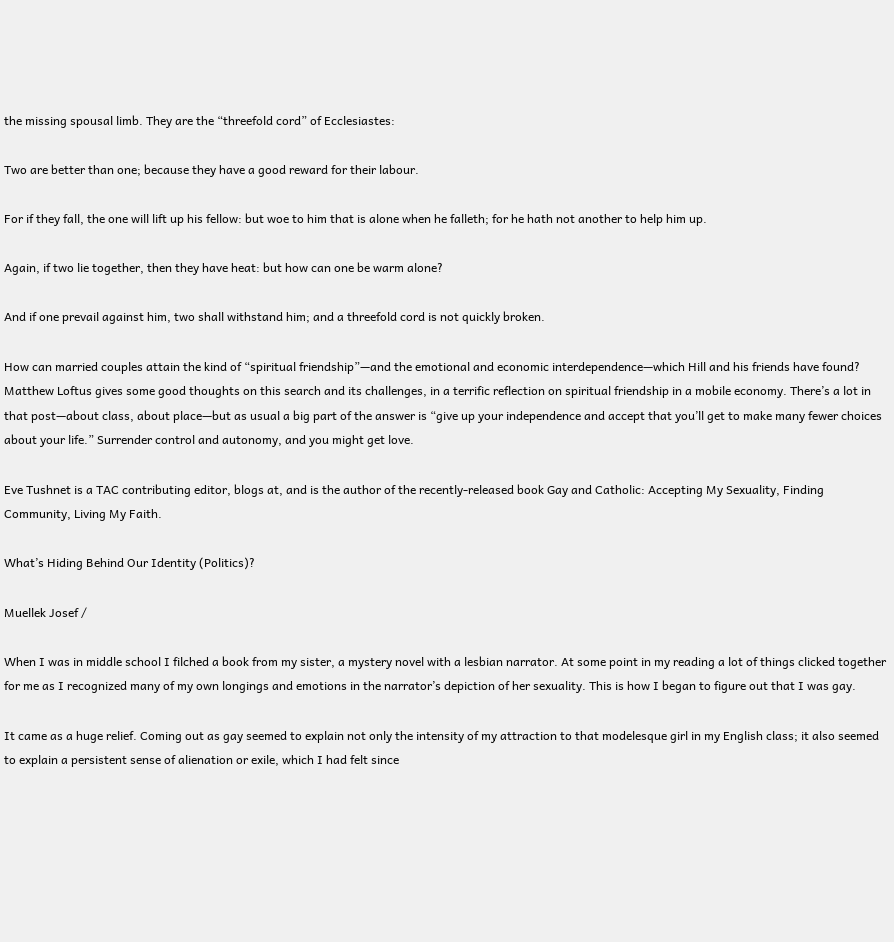the missing spousal limb. They are the “threefold cord” of Ecclesiastes:

Two are better than one; because they have a good reward for their labour.

For if they fall, the one will lift up his fellow: but woe to him that is alone when he falleth; for he hath not another to help him up.

Again, if two lie together, then they have heat: but how can one be warm alone?

And if one prevail against him, two shall withstand him; and a threefold cord is not quickly broken.

How can married couples attain the kind of “spiritual friendship”—and the emotional and economic interdependence—which Hill and his friends have found? Matthew Loftus gives some good thoughts on this search and its challenges, in a terrific reflection on spiritual friendship in a mobile economy. There’s a lot in that post—about class, about place—but as usual a big part of the answer is “give up your independence and accept that you’ll get to make many fewer choices about your life.” Surrender control and autonomy, and you might get love.

Eve Tushnet is a TAC contributing editor, blogs at, and is the author of the recently-released book Gay and Catholic: Accepting My Sexuality, Finding Community, Living My Faith.

What’s Hiding Behind Our Identity (Politics)?

Muellek Josef /

When I was in middle school I filched a book from my sister, a mystery novel with a lesbian narrator. At some point in my reading a lot of things clicked together for me as I recognized many of my own longings and emotions in the narrator’s depiction of her sexuality. This is how I began to figure out that I was gay.

It came as a huge relief. Coming out as gay seemed to explain not only the intensity of my attraction to that modelesque girl in my English class; it also seemed to explain a persistent sense of alienation or exile, which I had felt since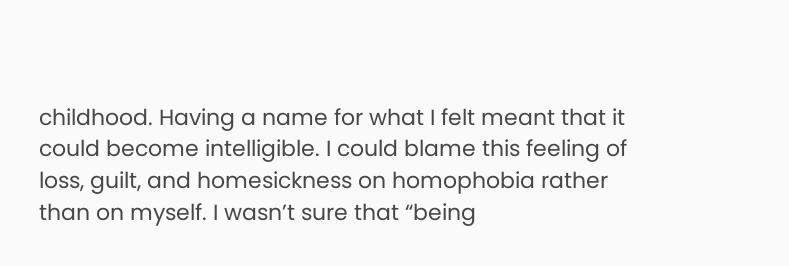childhood. Having a name for what I felt meant that it could become intelligible. I could blame this feeling of loss, guilt, and homesickness on homophobia rather than on myself. I wasn’t sure that “being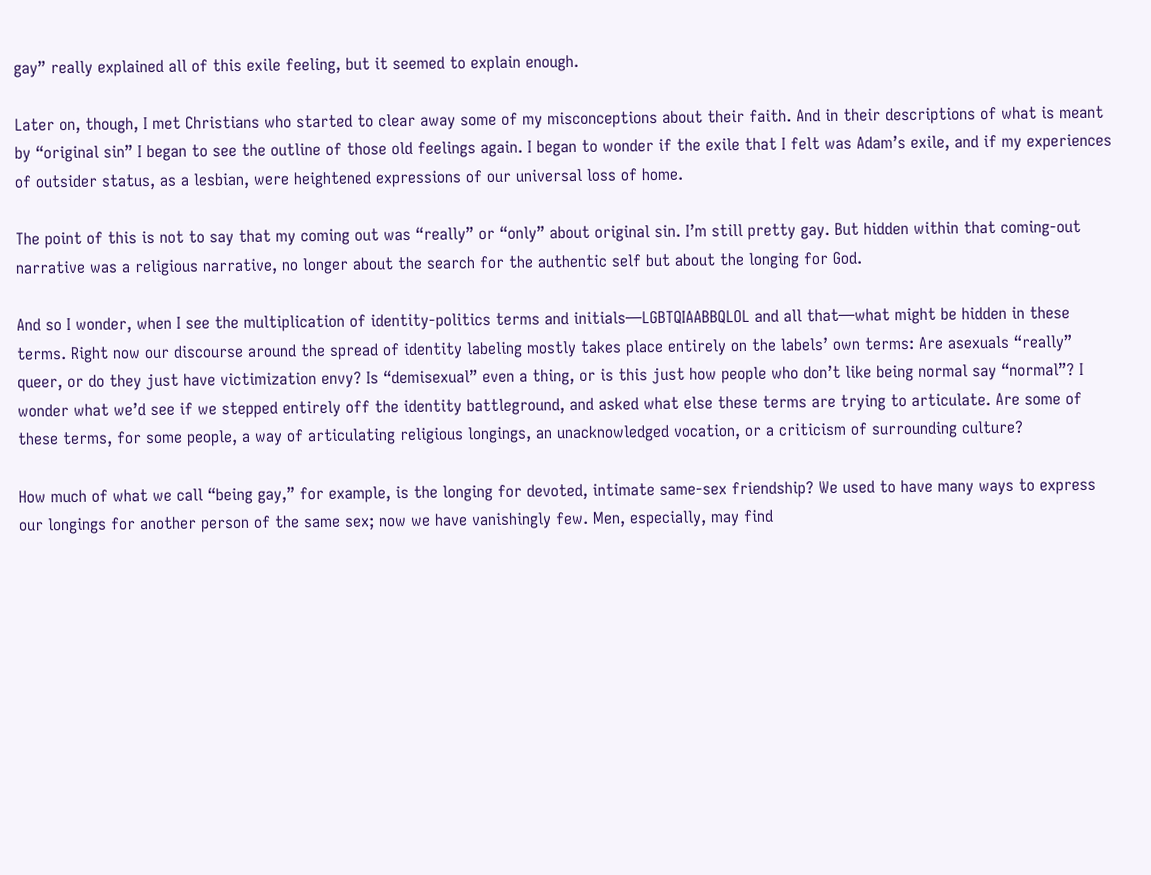gay” really explained all of this exile feeling, but it seemed to explain enough.

Later on, though, I met Christians who started to clear away some of my misconceptions about their faith. And in their descriptions of what is meant by “original sin” I began to see the outline of those old feelings again. I began to wonder if the exile that I felt was Adam’s exile, and if my experiences of outsider status, as a lesbian, were heightened expressions of our universal loss of home.

The point of this is not to say that my coming out was “really” or “only” about original sin. I’m still pretty gay. But hidden within that coming-out narrative was a religious narrative, no longer about the search for the authentic self but about the longing for God.

And so I wonder, when I see the multiplication of identity-politics terms and initials—LGBTQIAABBQLOL and all that—what might be hidden in these terms. Right now our discourse around the spread of identity labeling mostly takes place entirely on the labels’ own terms: Are asexuals “really” queer, or do they just have victimization envy? Is “demisexual” even a thing, or is this just how people who don’t like being normal say “normal”? I wonder what we’d see if we stepped entirely off the identity battleground, and asked what else these terms are trying to articulate. Are some of these terms, for some people, a way of articulating religious longings, an unacknowledged vocation, or a criticism of surrounding culture?

How much of what we call “being gay,” for example, is the longing for devoted, intimate same-sex friendship? We used to have many ways to express our longings for another person of the same sex; now we have vanishingly few. Men, especially, may find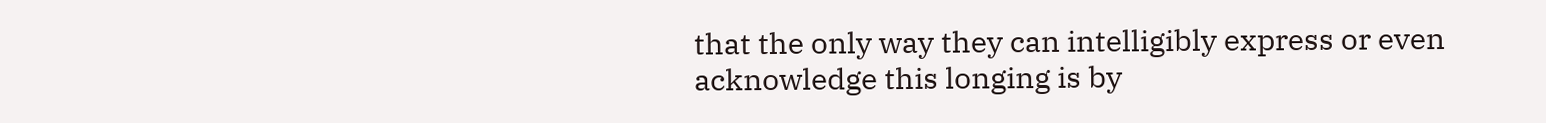that the only way they can intelligibly express or even acknowledge this longing is by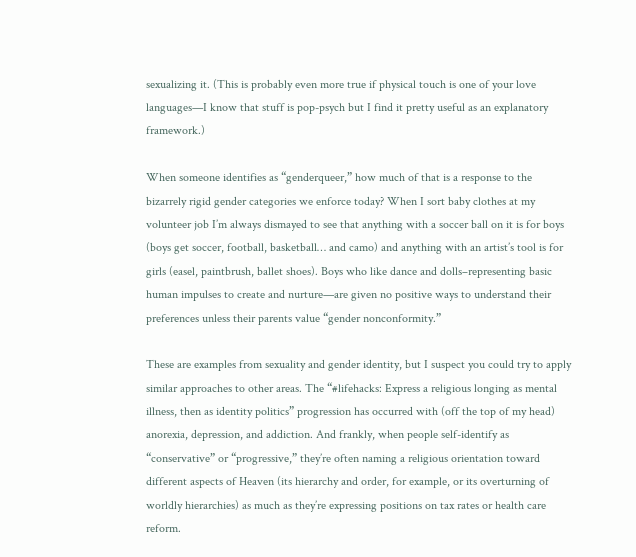sexualizing it. (This is probably even more true if physical touch is one of your love languages—I know that stuff is pop-psych but I find it pretty useful as an explanatory framework.)

When someone identifies as “genderqueer,” how much of that is a response to the bizarrely rigid gender categories we enforce today? When I sort baby clothes at my volunteer job I’m always dismayed to see that anything with a soccer ball on it is for boys (boys get soccer, football, basketball… and camo) and anything with an artist’s tool is for girls (easel, paintbrush, ballet shoes). Boys who like dance and dolls–representing basic human impulses to create and nurture—are given no positive ways to understand their preferences unless their parents value “gender nonconformity.”

These are examples from sexuality and gender identity, but I suspect you could try to apply similar approaches to other areas. The “#lifehacks: Express a religious longing as mental illness, then as identity politics” progression has occurred with (off the top of my head) anorexia, depression, and addiction. And frankly, when people self-identify as “conservative” or “progressive,” they’re often naming a religious orientation toward different aspects of Heaven (its hierarchy and order, for example, or its overturning of worldly hierarchies) as much as they’re expressing positions on tax rates or health care reform.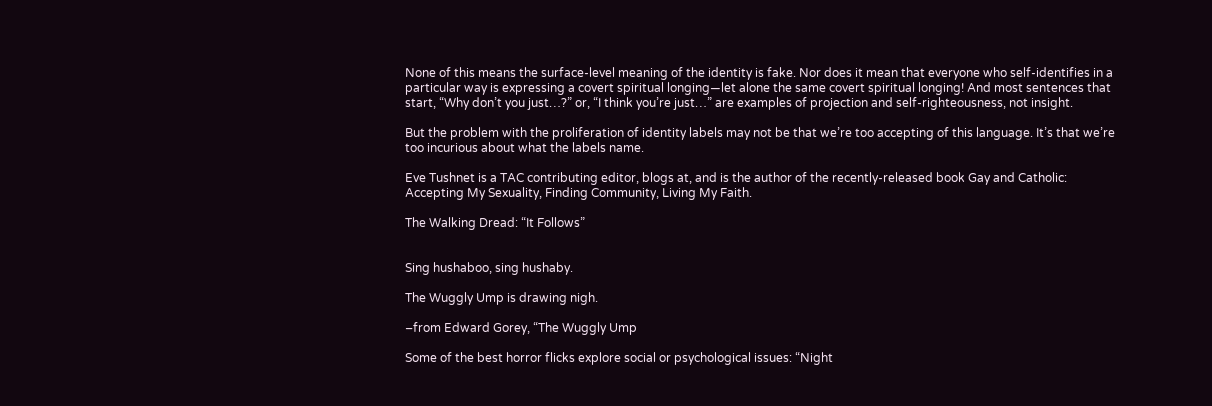None of this means the surface-level meaning of the identity is fake. Nor does it mean that everyone who self-identifies in a particular way is expressing a covert spiritual longing—let alone the same covert spiritual longing! And most sentences that start, “Why don’t you just…?” or, “I think you’re just…” are examples of projection and self-righteousness, not insight.

But the problem with the proliferation of identity labels may not be that we’re too accepting of this language. It’s that we’re too incurious about what the labels name.

Eve Tushnet is a TAC contributing editor, blogs at, and is the author of the recently-released book Gay and Catholic: Accepting My Sexuality, Finding Community, Living My Faith.

The Walking Dread: “It Follows”


Sing hushaboo, sing hushaby.

The Wuggly Ump is drawing nigh.

–from Edward Gorey, “The Wuggly Ump

Some of the best horror flicks explore social or psychological issues: “Night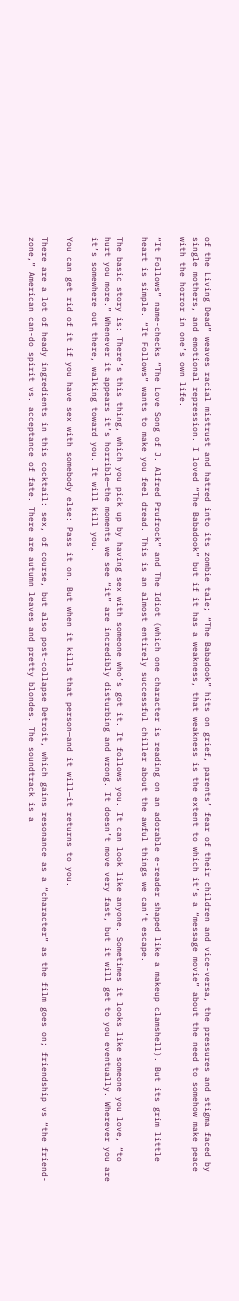of the Living Dead” weaves racial mistrust and hatred into its zombie tale; “The Babadook” hits on grief, parents’ fear of their children and vice-versa, the pressures and stigma faced by single mothers, and emotional repression. I loved “The Babadook” but if it has a weakness, that weakness is the extent to which it’s a “message movie” about the need to somehow make peace with the horror in one’s own life.

“It Follows” name-checks “The Love Song of J. Alfred Prufrock” and The Idiot (which one character is reading on an adorable e-reader shaped like a makeup clamshell). But its grim little heart is simple. “It Follows” wants to make you feel dread. This is an almost entirely successful chiller about the awful things we can’t escape.

The basic story is: There’s this thing, which you pick up by having sex with someone who’s got it. It follows you. It can look like anyone. Sometimes it looks like someone you love, “to hurt you more.” Whenever it appears it’s horrible—the moments we see “it” are incredibly disturbing and wrong. It doesn’t move very fast, but it will get to you eventually. Wherever you are it’s somewhere out there, walking toward you. It will kill you.

You can get rid of it if you have sex with somebody else: Pass it on. But when it kills that person—and it will—it returns to you.

There are a lot of heady ingredients in this cocktail: sex, of course, but also post-collapse Detroit, which gains resonance as a “character” as the film goes on; friendship vs “the friend-zone,” American can-do spirit vs. acceptance of fate. There are autumn leaves and pretty blondes. The soundtrack is a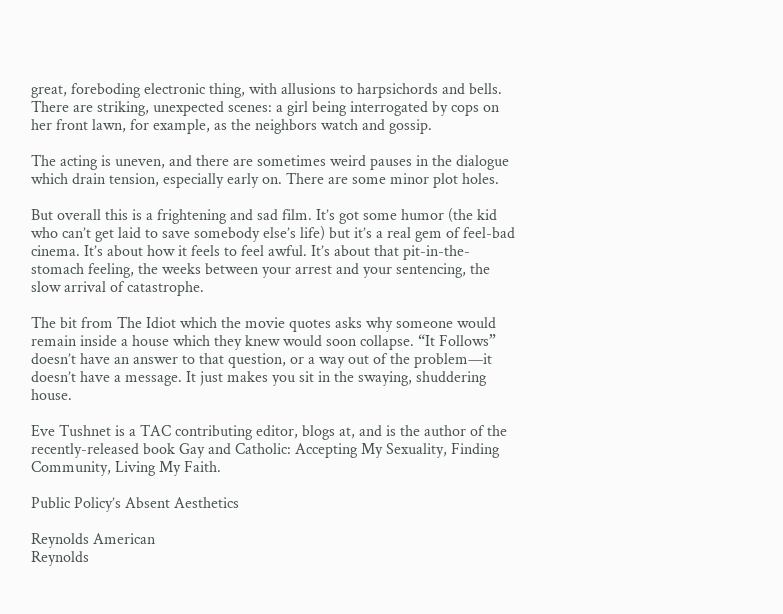great, foreboding electronic thing, with allusions to harpsichords and bells. There are striking, unexpected scenes: a girl being interrogated by cops on her front lawn, for example, as the neighbors watch and gossip.

The acting is uneven, and there are sometimes weird pauses in the dialogue which drain tension, especially early on. There are some minor plot holes.

But overall this is a frightening and sad film. It’s got some humor (the kid who can’t get laid to save somebody else’s life) but it’s a real gem of feel-bad cinema. It’s about how it feels to feel awful. It’s about that pit-in-the-stomach feeling, the weeks between your arrest and your sentencing, the slow arrival of catastrophe.

The bit from The Idiot which the movie quotes asks why someone would remain inside a house which they knew would soon collapse. “It Follows” doesn’t have an answer to that question, or a way out of the problem—it doesn’t have a message. It just makes you sit in the swaying, shuddering house.

Eve Tushnet is a TAC contributing editor, blogs at, and is the author of the recently-released book Gay and Catholic: Accepting My Sexuality, Finding Community, Living My Faith.

Public Policy’s Absent Aesthetics

Reynolds American
Reynolds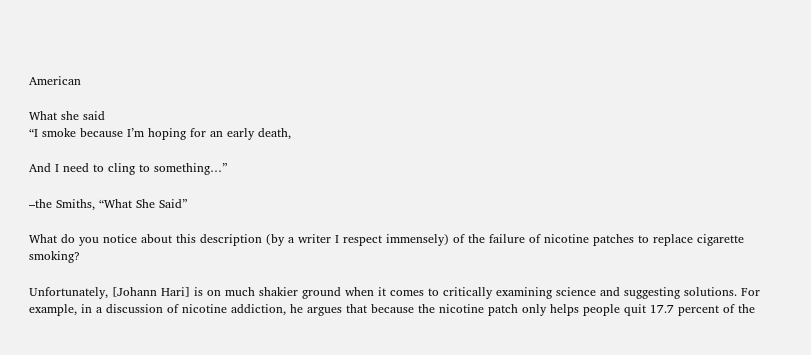American

What she said
“I smoke because I’m hoping for an early death,

And I need to cling to something…”

–the Smiths, “What She Said”

What do you notice about this description (by a writer I respect immensely) of the failure of nicotine patches to replace cigarette smoking?

Unfortunately, [Johann Hari] is on much shakier ground when it comes to critically examining science and suggesting solutions. For example, in a discussion of nicotine addiction, he argues that because the nicotine patch only helps people quit 17.7 percent of the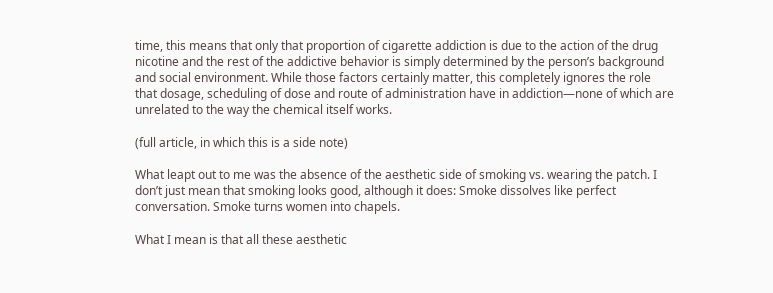time, this means that only that proportion of cigarette addiction is due to the action of the drug nicotine and the rest of the addictive behavior is simply determined by the person’s background and social environment. While those factors certainly matter, this completely ignores the role that dosage, scheduling of dose and route of administration have in addiction—none of which are unrelated to the way the chemical itself works.

(full article, in which this is a side note)

What leapt out to me was the absence of the aesthetic side of smoking vs. wearing the patch. I don’t just mean that smoking looks good, although it does: Smoke dissolves like perfect conversation. Smoke turns women into chapels.

What I mean is that all these aesthetic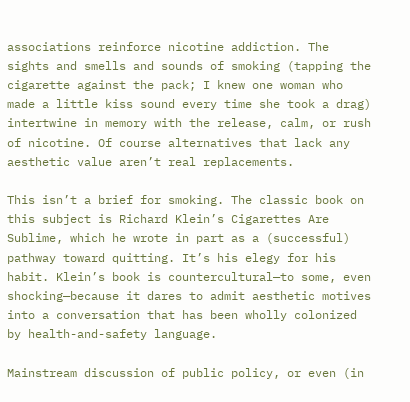associations reinforce nicotine addiction. The sights and smells and sounds of smoking (tapping the cigarette against the pack; I knew one woman who made a little kiss sound every time she took a drag) intertwine in memory with the release, calm, or rush of nicotine. Of course alternatives that lack any aesthetic value aren’t real replacements.

This isn’t a brief for smoking. The classic book on this subject is Richard Klein’s Cigarettes Are Sublime, which he wrote in part as a (successful) pathway toward quitting. It’s his elegy for his habit. Klein’s book is countercultural—to some, even shocking—because it dares to admit aesthetic motives into a conversation that has been wholly colonized by health-and-safety language.

Mainstream discussion of public policy, or even (in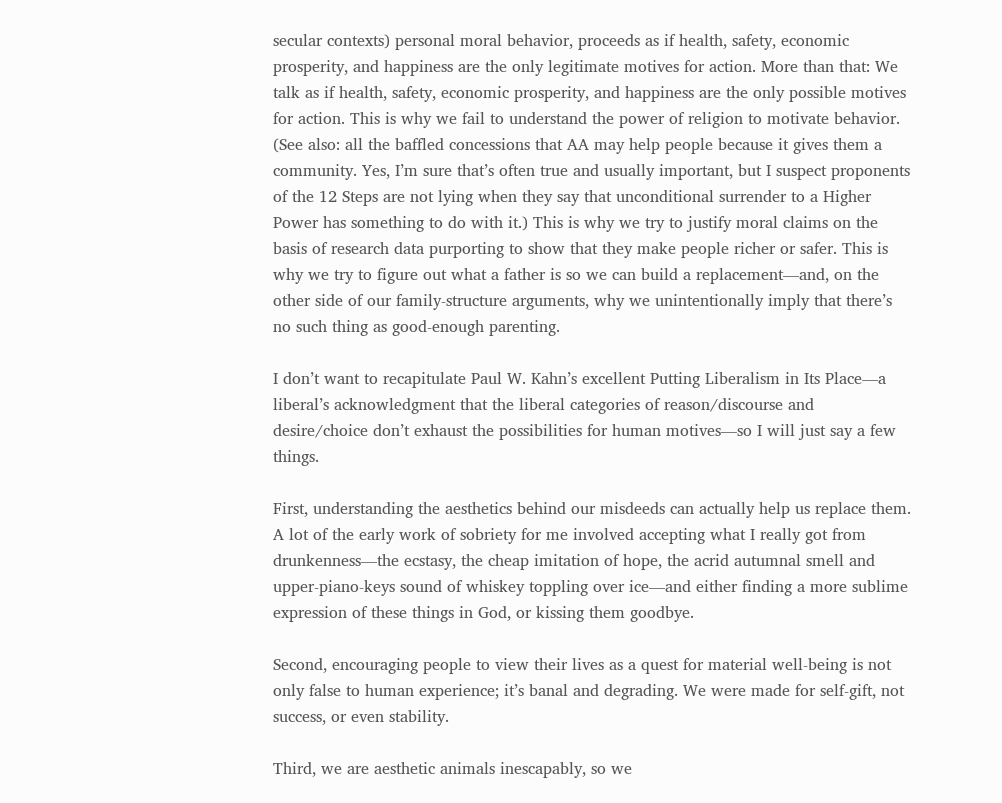secular contexts) personal moral behavior, proceeds as if health, safety, economic prosperity, and happiness are the only legitimate motives for action. More than that: We talk as if health, safety, economic prosperity, and happiness are the only possible motives for action. This is why we fail to understand the power of religion to motivate behavior. (See also: all the baffled concessions that AA may help people because it gives them a community. Yes, I’m sure that’s often true and usually important, but I suspect proponents of the 12 Steps are not lying when they say that unconditional surrender to a Higher Power has something to do with it.) This is why we try to justify moral claims on the basis of research data purporting to show that they make people richer or safer. This is why we try to figure out what a father is so we can build a replacement—and, on the other side of our family-structure arguments, why we unintentionally imply that there’s no such thing as good-enough parenting.

I don’t want to recapitulate Paul W. Kahn’s excellent Putting Liberalism in Its Place—a liberal’s acknowledgment that the liberal categories of reason/discourse and desire/choice don’t exhaust the possibilities for human motives—so I will just say a few things.

First, understanding the aesthetics behind our misdeeds can actually help us replace them. A lot of the early work of sobriety for me involved accepting what I really got from drunkenness—the ecstasy, the cheap imitation of hope, the acrid autumnal smell and upper-piano-keys sound of whiskey toppling over ice—and either finding a more sublime expression of these things in God, or kissing them goodbye.

Second, encouraging people to view their lives as a quest for material well-being is not only false to human experience; it’s banal and degrading. We were made for self-gift, not success, or even stability.

Third, we are aesthetic animals inescapably, so we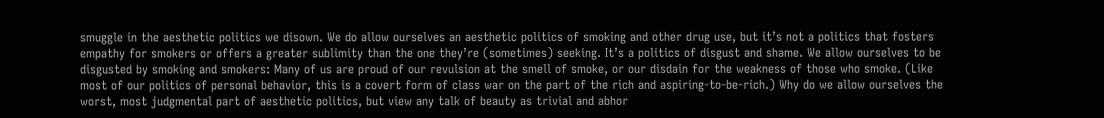smuggle in the aesthetic politics we disown. We do allow ourselves an aesthetic politics of smoking and other drug use, but it’s not a politics that fosters empathy for smokers or offers a greater sublimity than the one they’re (sometimes) seeking. It’s a politics of disgust and shame. We allow ourselves to be disgusted by smoking and smokers: Many of us are proud of our revulsion at the smell of smoke, or our disdain for the weakness of those who smoke. (Like most of our politics of personal behavior, this is a covert form of class war on the part of the rich and aspiring-to-be-rich.) Why do we allow ourselves the worst, most judgmental part of aesthetic politics, but view any talk of beauty as trivial and abhor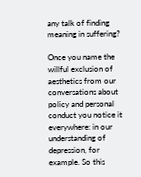any talk of finding meaning in suffering?

Once you name the willful exclusion of aesthetics from our conversations about policy and personal conduct you notice it everywhere: in our understanding of depression, for example. So this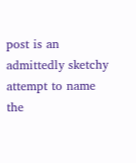post is an admittedly sketchy attempt to name the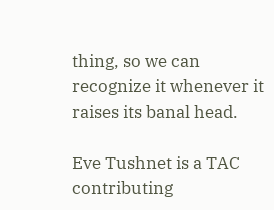thing, so we can recognize it whenever it raises its banal head.

Eve Tushnet is a TAC contributing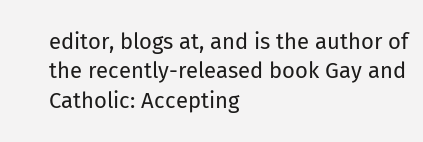editor, blogs at, and is the author of the recently-released book Gay and Catholic: Accepting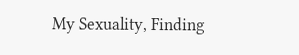My Sexuality, Finding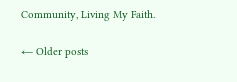Community, Living My Faith.

← Older posts